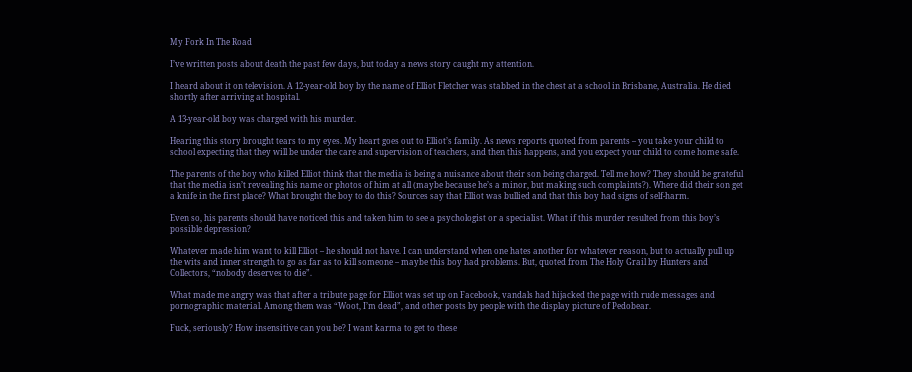My Fork In The Road

I’ve written posts about death the past few days, but today a news story caught my attention.

I heard about it on television. A 12-year-old boy by the name of Elliot Fletcher was stabbed in the chest at a school in Brisbane, Australia. He died shortly after arriving at hospital.

A 13-year-old boy was charged with his murder.

Hearing this story brought tears to my eyes. My heart goes out to Elliot’s family. As news reports quoted from parents – you take your child to school expecting that they will be under the care and supervision of teachers, and then this happens, and you expect your child to come home safe.

The parents of the boy who killed Elliot think that the media is being a nuisance about their son being charged. Tell me how? They should be grateful that the media isn’t revealing his name or photos of him at all (maybe because he’s a minor, but making such complaints?). Where did their son get a knife in the first place? What brought the boy to do this? Sources say that Elliot was bullied and that this boy had signs of self-harm.

Even so, his parents should have noticed this and taken him to see a psychologist or a specialist. What if this murder resulted from this boy’s possible depression?

Whatever made him want to kill Elliot – he should not have. I can understand when one hates another for whatever reason, but to actually pull up the wits and inner strength to go as far as to kill someone – maybe this boy had problems. But, quoted from The Holy Grail by Hunters and Collectors, “nobody deserves to die”.

What made me angry was that after a tribute page for Elliot was set up on Facebook, vandals had hijacked the page with rude messages and pornographic material. Among them was “Woot, I’m dead”, and other posts by people with the display picture of Pedobear.

Fuck, seriously? How insensitive can you be? I want karma to get to these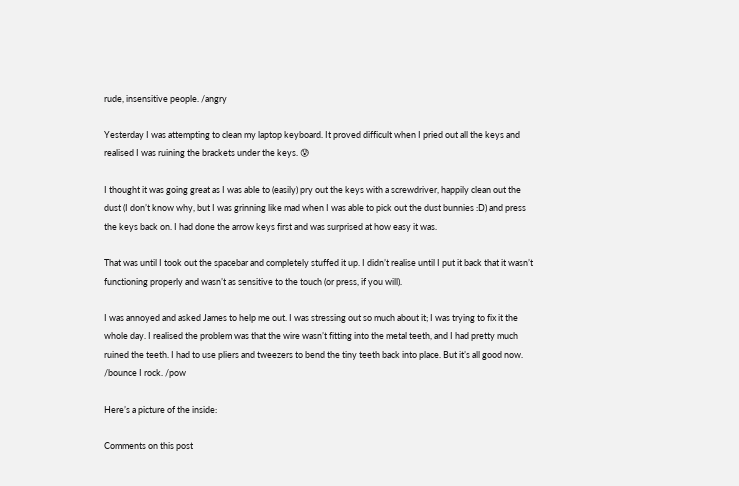rude, insensitive people. /angry

Yesterday I was attempting to clean my laptop keyboard. It proved difficult when I pried out all the keys and realised I was ruining the brackets under the keys. 😰

I thought it was going great as I was able to (easily) pry out the keys with a screwdriver, happily clean out the dust (I don’t know why, but I was grinning like mad when I was able to pick out the dust bunnies :D) and press the keys back on. I had done the arrow keys first and was surprised at how easy it was.

That was until I took out the spacebar and completely stuffed it up. I didn’t realise until I put it back that it wasn’t functioning properly and wasn’t as sensitive to the touch (or press, if you will).

I was annoyed and asked James to help me out. I was stressing out so much about it; I was trying to fix it the whole day. I realised the problem was that the wire wasn’t fitting into the metal teeth, and I had pretty much ruined the teeth. I had to use pliers and tweezers to bend the tiny teeth back into place. But it’s all good now. /bounce I rock. /pow

Here’s a picture of the inside:

Comments on this post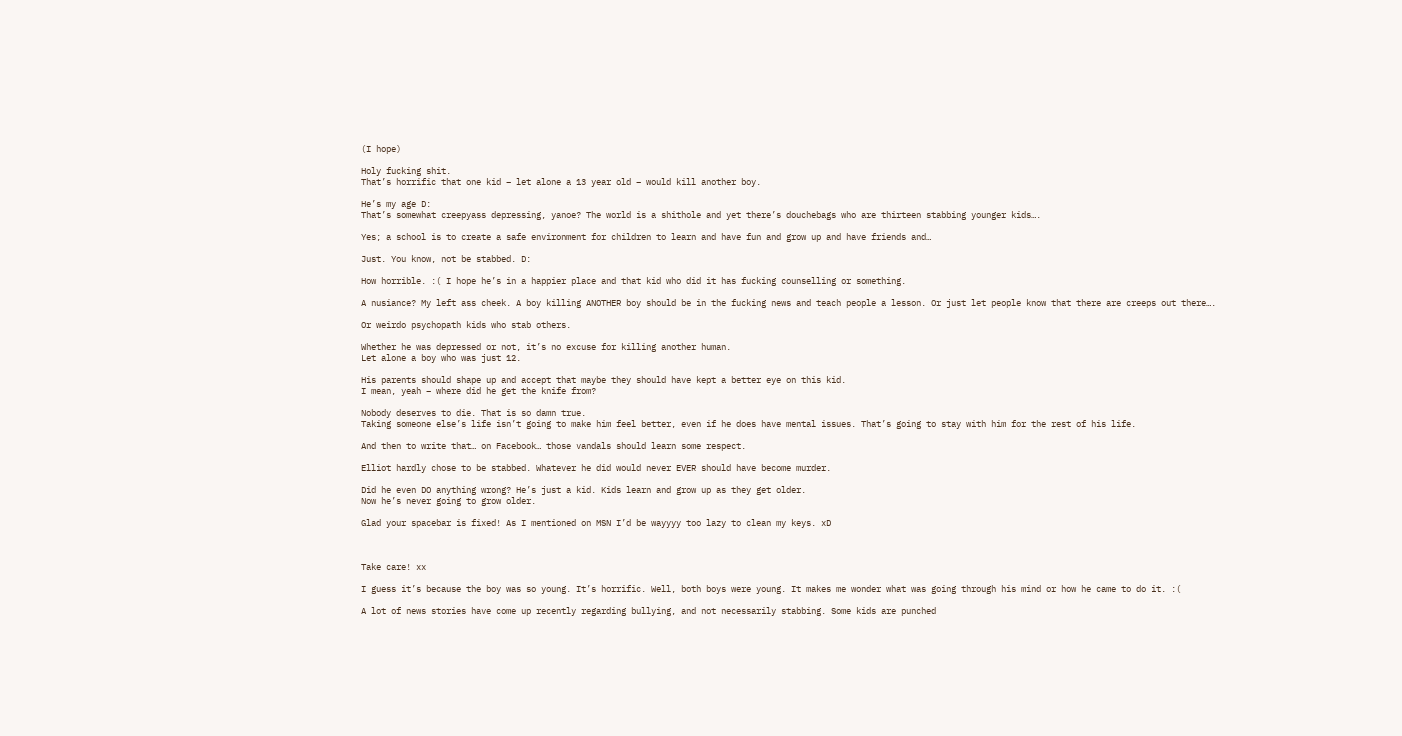(I hope)

Holy fucking shit.
That’s horrific that one kid – let alone a 13 year old – would kill another boy.

He’s my age D:
That’s somewhat creepyass depressing, yanoe? The world is a shithole and yet there’s douchebags who are thirteen stabbing younger kids….

Yes; a school is to create a safe environment for children to learn and have fun and grow up and have friends and…

Just. You know, not be stabbed. D:

How horrible. :( I hope he’s in a happier place and that kid who did it has fucking counselling or something.

A nusiance? My left ass cheek. A boy killing ANOTHER boy should be in the fucking news and teach people a lesson. Or just let people know that there are creeps out there….

Or weirdo psychopath kids who stab others.

Whether he was depressed or not, it’s no excuse for killing another human.
Let alone a boy who was just 12.

His parents should shape up and accept that maybe they should have kept a better eye on this kid.
I mean, yeah – where did he get the knife from?

Nobody deserves to die. That is so damn true.
Taking someone else’s life isn’t going to make him feel better, even if he does have mental issues. That’s going to stay with him for the rest of his life.

And then to write that… on Facebook… those vandals should learn some respect.

Elliot hardly chose to be stabbed. Whatever he did would never EVER should have become murder.

Did he even DO anything wrong? He’s just a kid. Kids learn and grow up as they get older.
Now he’s never going to grow older.

Glad your spacebar is fixed! As I mentioned on MSN I’d be wayyyy too lazy to clean my keys. xD



Take care! xx

I guess it’s because the boy was so young. It’s horrific. Well, both boys were young. It makes me wonder what was going through his mind or how he came to do it. :(

A lot of news stories have come up recently regarding bullying, and not necessarily stabbing. Some kids are punched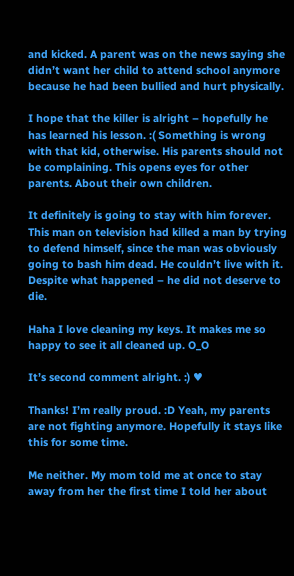and kicked. A parent was on the news saying she didn’t want her child to attend school anymore because he had been bullied and hurt physically.

I hope that the killer is alright – hopefully he has learned his lesson. :( Something is wrong with that kid, otherwise. His parents should not be complaining. This opens eyes for other parents. About their own children.

It definitely is going to stay with him forever. This man on television had killed a man by trying to defend himself, since the man was obviously going to bash him dead. He couldn’t live with it. Despite what happened – he did not deserve to die.

Haha I love cleaning my keys. It makes me so happy to see it all cleaned up. O_O

It’s second comment alright. :) ♥

Thanks! I’m really proud. :D Yeah, my parents are not fighting anymore. Hopefully it stays like this for some time.

Me neither. My mom told me at once to stay away from her the first time I told her about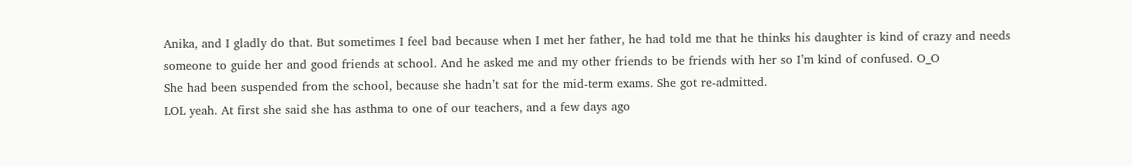Anika, and I gladly do that. But sometimes I feel bad because when I met her father, he had told me that he thinks his daughter is kind of crazy and needs someone to guide her and good friends at school. And he asked me and my other friends to be friends with her so I’m kind of confused. O_O
She had been suspended from the school, because she hadn’t sat for the mid-term exams. She got re-admitted.
LOL yeah. At first she said she has asthma to one of our teachers, and a few days ago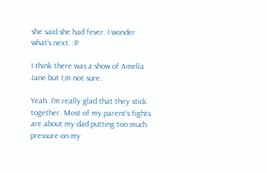she said she had fever. I wonder what’s next. :P

I think there was a show of Amelia Jane but I;m not sure.

Yeah. I’m really glad that they stick together. Most of my parent’s fights are about my dad putting too much pressure on my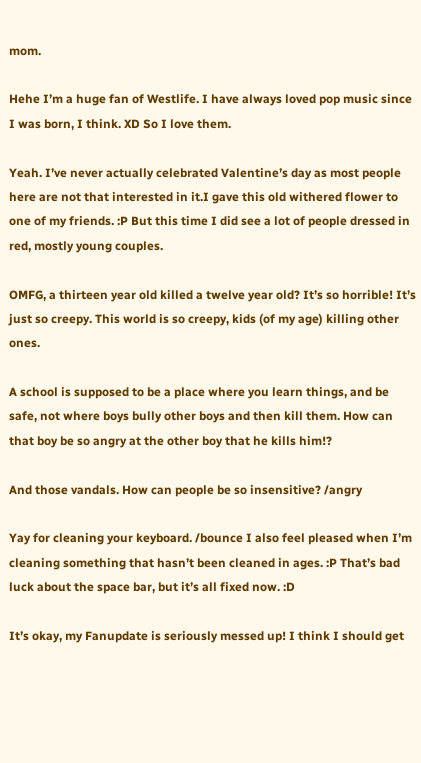mom.

Hehe I’m a huge fan of Westlife. I have always loved pop music since I was born, I think. XD So I love them.

Yeah. I’ve never actually celebrated Valentine’s day as most people here are not that interested in it.I gave this old withered flower to one of my friends. :P But this time I did see a lot of people dressed in red, mostly young couples.

OMFG, a thirteen year old killed a twelve year old? It’s so horrible! It’s just so creepy. This world is so creepy, kids (of my age) killing other ones.

A school is supposed to be a place where you learn things, and be safe, not where boys bully other boys and then kill them. How can that boy be so angry at the other boy that he kills him!?

And those vandals. How can people be so insensitive? /angry

Yay for cleaning your keyboard. /bounce I also feel pleased when I’m cleaning something that hasn’t been cleaned in ages. :P That’s bad luck about the space bar, but it’s all fixed now. :D

It’s okay, my Fanupdate is seriously messed up! I think I should get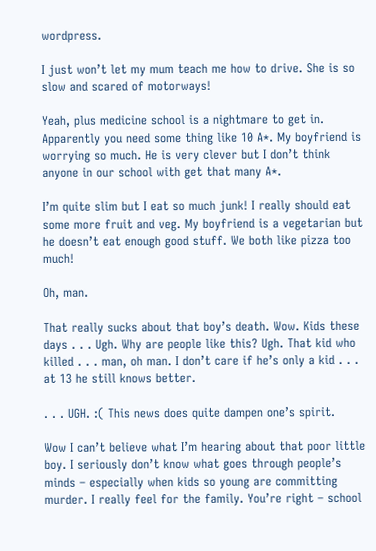wordpress.

I just won’t let my mum teach me how to drive. She is so slow and scared of motorways!

Yeah, plus medicine school is a nightmare to get in. Apparently you need some thing like 10 A*. My boyfriend is worrying so much. He is very clever but I don’t think anyone in our school with get that many A*.

I’m quite slim but I eat so much junk! I really should eat some more fruit and veg. My boyfriend is a vegetarian but he doesn’t eat enough good stuff. We both like pizza too much!

Oh, man.

That really sucks about that boy’s death. Wow. Kids these days . . . Ugh. Why are people like this? Ugh. That kid who killed . . . man, oh man. I don’t care if he’s only a kid . . . at 13 he still knows better.

. . . UGH. :( This news does quite dampen one’s spirit.

Wow I can’t believe what I’m hearing about that poor little boy. I seriously don’t know what goes through people’s minds – especially when kids so young are committing murder. I really feel for the family. You’re right – school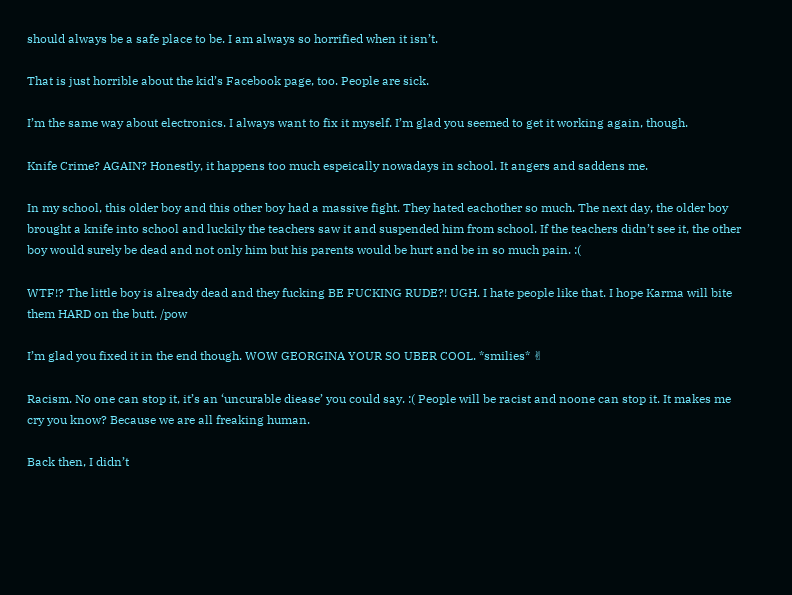should always be a safe place to be. I am always so horrified when it isn’t.

That is just horrible about the kid’s Facebook page, too. People are sick.

I’m the same way about electronics. I always want to fix it myself. I’m glad you seemed to get it working again, though.

Knife Crime? AGAIN? Honestly, it happens too much espeically nowadays in school. It angers and saddens me.

In my school, this older boy and this other boy had a massive fight. They hated eachother so much. The next day, the older boy brought a knife into school and luckily the teachers saw it and suspended him from school. If the teachers didn’t see it, the other boy would surely be dead and not only him but his parents would be hurt and be in so much pain. :(

WTF!? The little boy is already dead and they fucking BE FUCKING RUDE?! UGH. I hate people like that. I hope Karma will bite them HARD on the butt. /pow

I’m glad you fixed it in the end though. WOW GEORGINA YOUR SO UBER COOL. *smilies* ✌

Racism. No one can stop it, it’s an ‘uncurable diease’ you could say. :( People will be racist and noone can stop it. It makes me cry you know? Because we are all freaking human.

Back then, I didn’t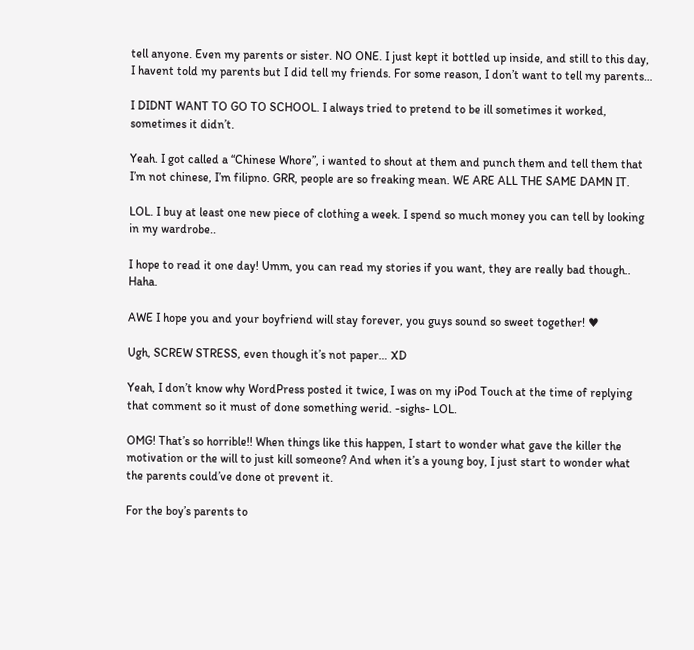tell anyone. Even my parents or sister. NO ONE. I just kept it bottled up inside, and still to this day, I havent told my parents but I did tell my friends. For some reason, I don’t want to tell my parents…

I DIDNT WANT TO GO TO SCHOOL. I always tried to pretend to be ill sometimes it worked, sometimes it didn’t.

Yeah. I got called a “Chinese Whore”, i wanted to shout at them and punch them and tell them that I’m not chinese, I’m filipno. GRR, people are so freaking mean. WE ARE ALL THE SAME DAMN IT.

LOL. I buy at least one new piece of clothing a week. I spend so much money you can tell by looking in my wardrobe..

I hope to read it one day! Umm, you can read my stories if you want, they are really bad though.. Haha.

AWE I hope you and your boyfriend will stay forever, you guys sound so sweet together! ♥

Ugh, SCREW STRESS, even though it’s not paper… XD

Yeah, I don’t know why WordPress posted it twice, I was on my iPod Touch at the time of replying that comment so it must of done something werid. -sighs- LOL.

OMG! That’s so horrible!! When things like this happen, I start to wonder what gave the killer the motivation or the will to just kill someone? And when it’s a young boy, I just start to wonder what the parents could’ve done ot prevent it.

For the boy’s parents to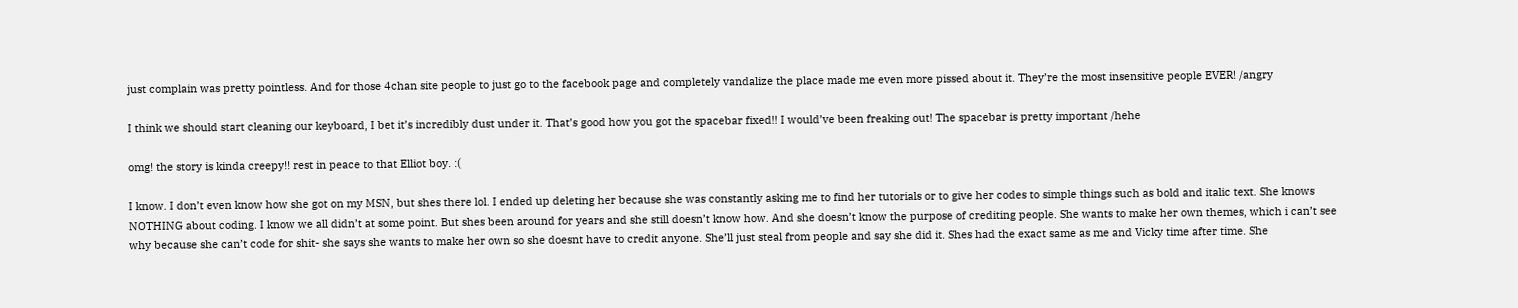just complain was pretty pointless. And for those 4chan site people to just go to the facebook page and completely vandalize the place made me even more pissed about it. They’re the most insensitive people EVER! /angry

I think we should start cleaning our keyboard, I bet it’s incredibly dust under it. That’s good how you got the spacebar fixed!! I would’ve been freaking out! The spacebar is pretty important /hehe

omg! the story is kinda creepy!! rest in peace to that Elliot boy. :(

I know. I don’t even know how she got on my MSN, but shes there lol. I ended up deleting her because she was constantly asking me to find her tutorials or to give her codes to simple things such as bold and italic text. She knows NOTHING about coding. I know we all didn’t at some point. But shes been around for years and she still doesn’t know how. And she doesn’t know the purpose of crediting people. She wants to make her own themes, which i can’t see why because she can’t code for shit- she says she wants to make her own so she doesnt have to credit anyone. She’ll just steal from people and say she did it. Shes had the exact same as me and Vicky time after time. She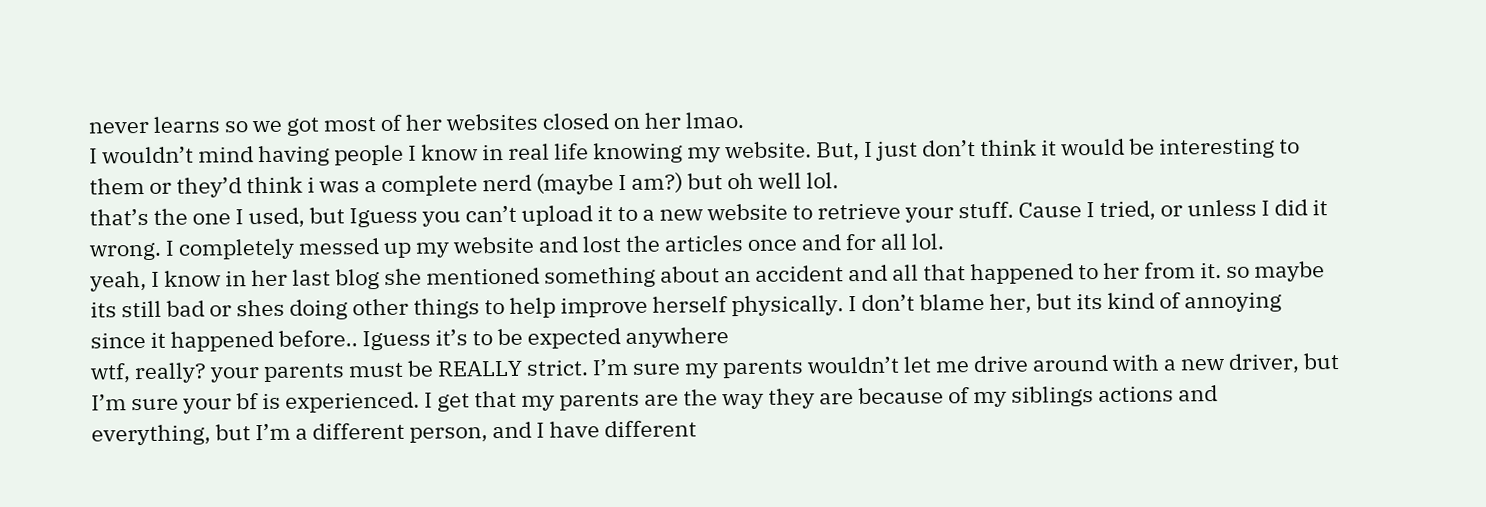never learns so we got most of her websites closed on her lmao.
I wouldn’t mind having people I know in real life knowing my website. But, I just don’t think it would be interesting to them or they’d think i was a complete nerd (maybe I am?) but oh well lol.
that’s the one I used, but Iguess you can’t upload it to a new website to retrieve your stuff. Cause I tried, or unless I did it wrong. I completely messed up my website and lost the articles once and for all lol.
yeah, I know in her last blog she mentioned something about an accident and all that happened to her from it. so maybe its still bad or shes doing other things to help improve herself physically. I don’t blame her, but its kind of annoying since it happened before.. Iguess it’s to be expected anywhere
wtf, really? your parents must be REALLY strict. I’m sure my parents wouldn’t let me drive around with a new driver, but I’m sure your bf is experienced. I get that my parents are the way they are because of my siblings actions and everything, but I’m a different person, and I have different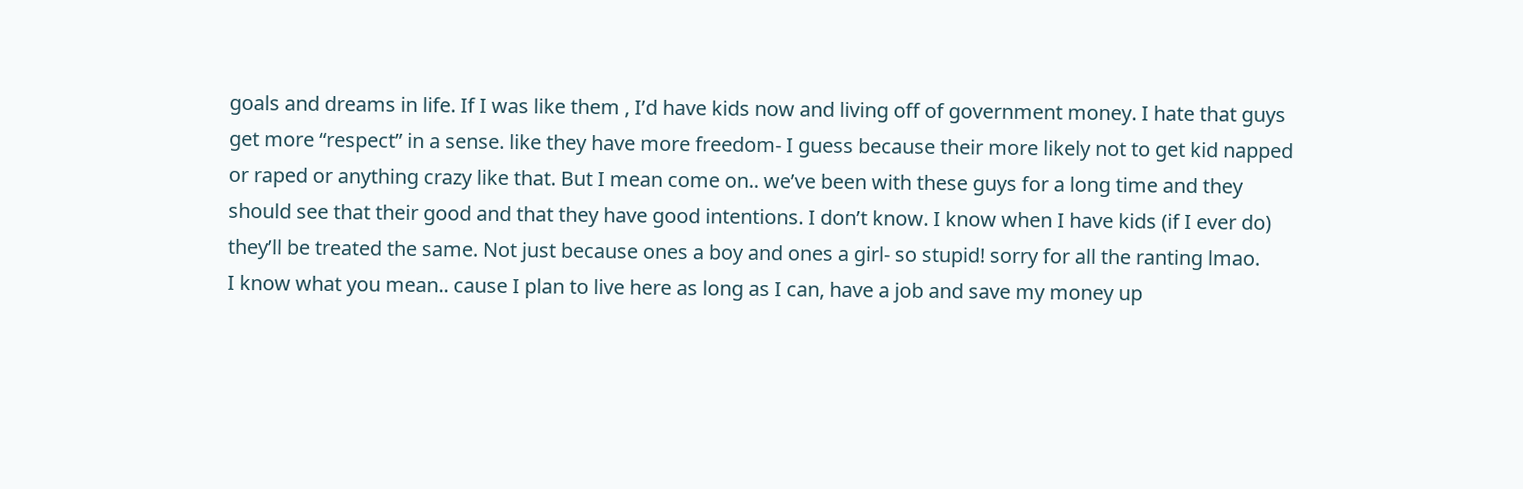goals and dreams in life. If I was like them , I’d have kids now and living off of government money. I hate that guys get more “respect” in a sense. like they have more freedom- I guess because their more likely not to get kid napped or raped or anything crazy like that. But I mean come on.. we’ve been with these guys for a long time and they should see that their good and that they have good intentions. I don’t know. I know when I have kids (if I ever do) they’ll be treated the same. Not just because ones a boy and ones a girl- so stupid! sorry for all the ranting lmao.
I know what you mean.. cause I plan to live here as long as I can, have a job and save my money up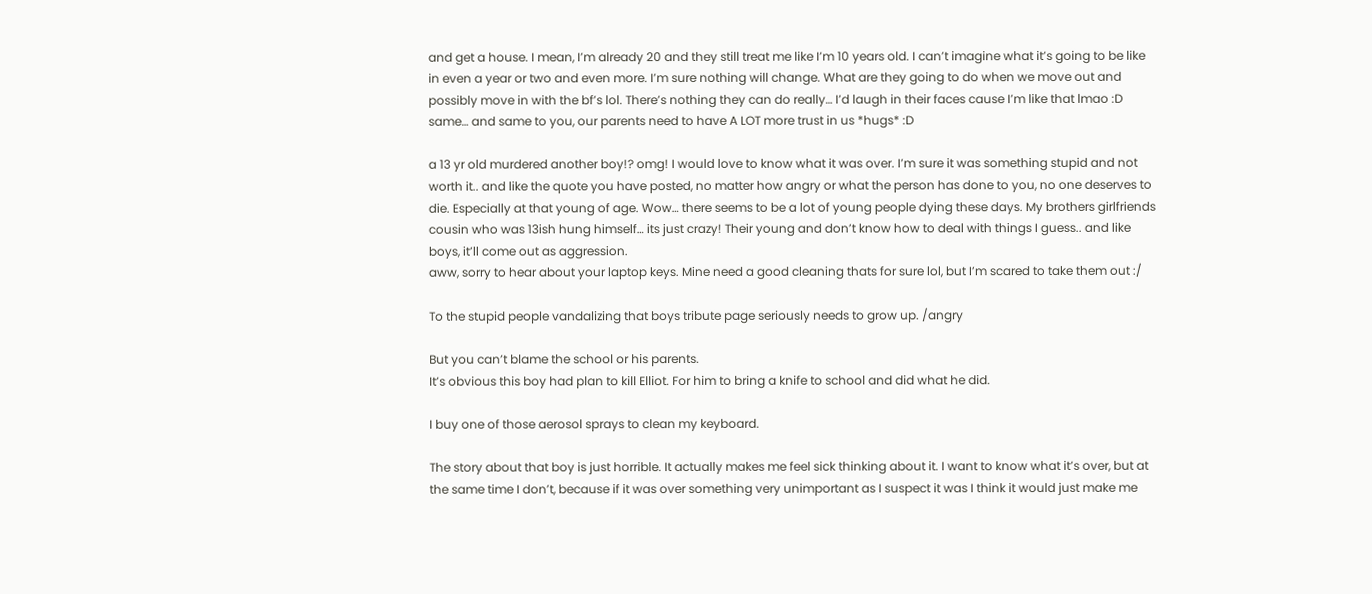and get a house. I mean, I’m already 20 and they still treat me like I’m 10 years old. I can’t imagine what it’s going to be like in even a year or two and even more. I’m sure nothing will change. What are they going to do when we move out and possibly move in with the bf’s lol. There’s nothing they can do really… I’d laugh in their faces cause I’m like that lmao :D
same… and same to you, our parents need to have A LOT more trust in us *hugs* :D

a 13 yr old murdered another boy!? omg! I would love to know what it was over. I’m sure it was something stupid and not worth it.. and like the quote you have posted, no matter how angry or what the person has done to you, no one deserves to die. Especially at that young of age. Wow… there seems to be a lot of young people dying these days. My brothers girlfriends cousin who was 13ish hung himself… its just crazy! Their young and don’t know how to deal with things I guess.. and like boys, it’ll come out as aggression.
aww, sorry to hear about your laptop keys. Mine need a good cleaning thats for sure lol, but I’m scared to take them out :/

To the stupid people vandalizing that boys tribute page seriously needs to grow up. /angry

But you can’t blame the school or his parents.
It’s obvious this boy had plan to kill Elliot. For him to bring a knife to school and did what he did.

I buy one of those aerosol sprays to clean my keyboard.

The story about that boy is just horrible. It actually makes me feel sick thinking about it. I want to know what it’s over, but at the same time I don’t, because if it was over something very unimportant as I suspect it was I think it would just make me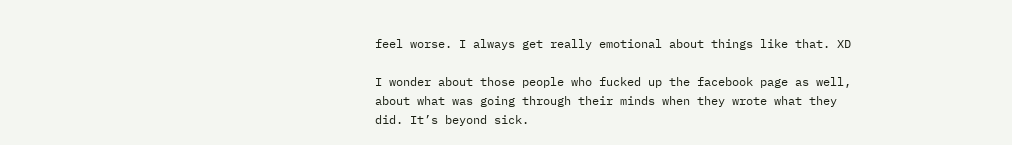feel worse. I always get really emotional about things like that. XD

I wonder about those people who fucked up the facebook page as well, about what was going through their minds when they wrote what they did. It’s beyond sick.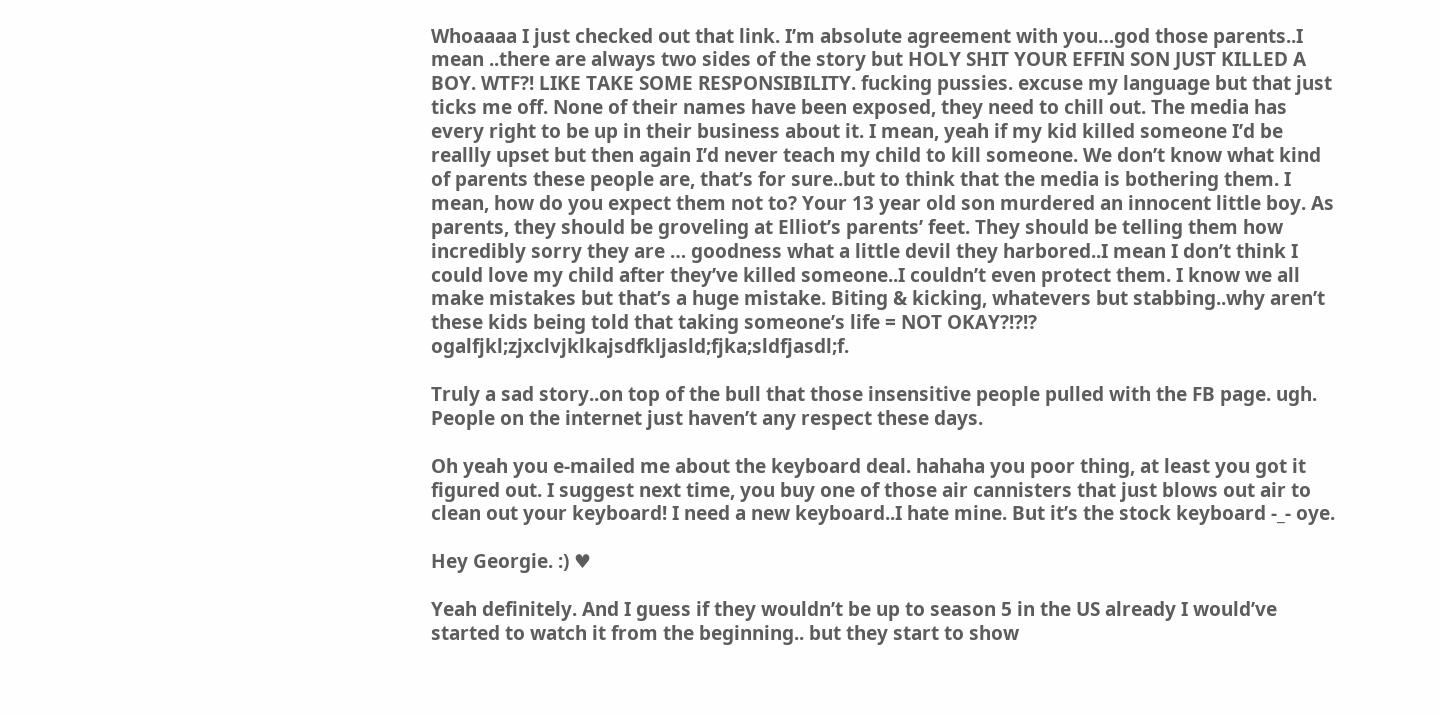Whoaaaa I just checked out that link. I’m absolute agreement with you…god those parents..I mean ..there are always two sides of the story but HOLY SHIT YOUR EFFIN SON JUST KILLED A BOY. WTF?! LIKE TAKE SOME RESPONSIBILITY. fucking pussies. excuse my language but that just ticks me off. None of their names have been exposed, they need to chill out. The media has every right to be up in their business about it. I mean, yeah if my kid killed someone I’d be reallly upset but then again I’d never teach my child to kill someone. We don’t know what kind of parents these people are, that’s for sure..but to think that the media is bothering them. I mean, how do you expect them not to? Your 13 year old son murdered an innocent little boy. As parents, they should be groveling at Elliot’s parents’ feet. They should be telling them how incredibly sorry they are … goodness what a little devil they harbored..I mean I don’t think I could love my child after they’ve killed someone..I couldn’t even protect them. I know we all make mistakes but that’s a huge mistake. Biting & kicking, whatevers but stabbing..why aren’t these kids being told that taking someone’s life = NOT OKAY?!?!? ogalfjkl;zjxclvjklkajsdfkljasld;fjka;sldfjasdl;f.

Truly a sad story..on top of the bull that those insensitive people pulled with the FB page. ugh. People on the internet just haven’t any respect these days.

Oh yeah you e-mailed me about the keyboard deal. hahaha you poor thing, at least you got it figured out. I suggest next time, you buy one of those air cannisters that just blows out air to clean out your keyboard! I need a new keyboard..I hate mine. But it’s the stock keyboard -_- oye.

Hey Georgie. :) ♥

Yeah definitely. And I guess if they wouldn’t be up to season 5 in the US already I would’ve started to watch it from the beginning.. but they start to show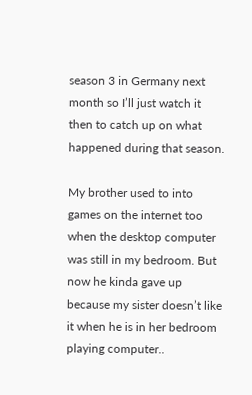season 3 in Germany next month so I’ll just watch it then to catch up on what happened during that season.

My brother used to into games on the internet too when the desktop computer was still in my bedroom. But now he kinda gave up because my sister doesn’t like it when he is in her bedroom playing computer..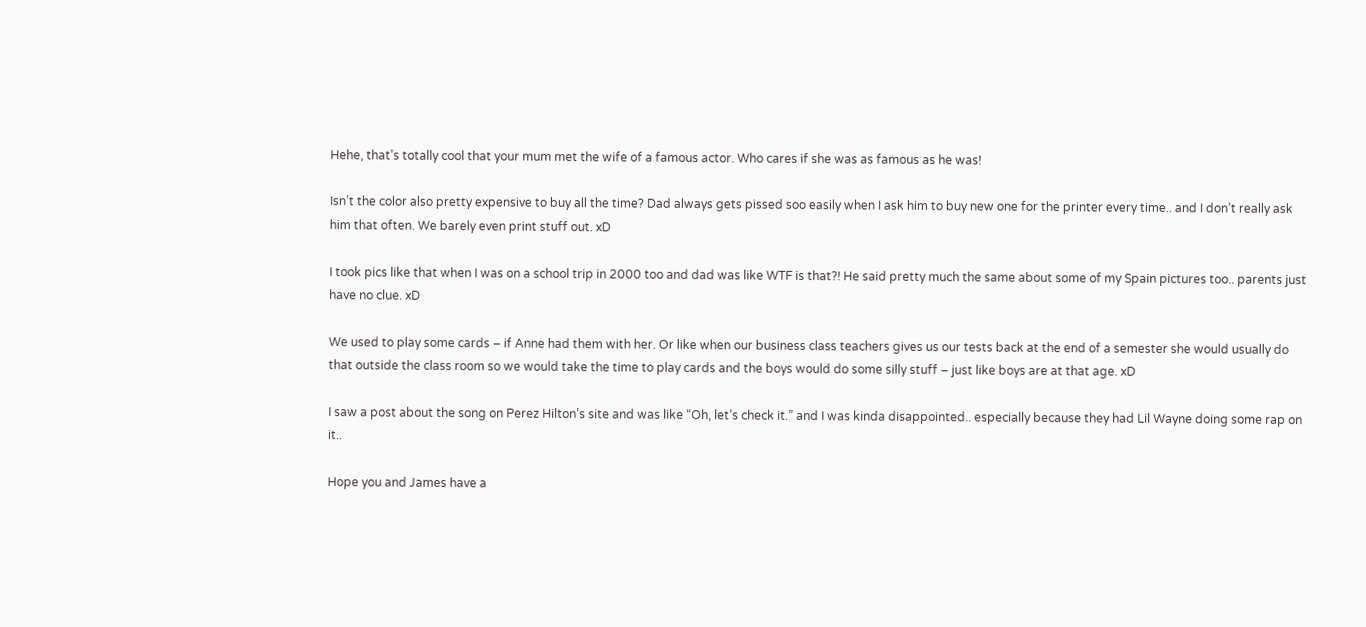Hehe, that’s totally cool that your mum met the wife of a famous actor. Who cares if she was as famous as he was!

Isn’t the color also pretty expensive to buy all the time? Dad always gets pissed soo easily when I ask him to buy new one for the printer every time.. and I don’t really ask him that often. We barely even print stuff out. xD

I took pics like that when I was on a school trip in 2000 too and dad was like WTF is that?! He said pretty much the same about some of my Spain pictures too.. parents just have no clue. xD

We used to play some cards – if Anne had them with her. Or like when our business class teachers gives us our tests back at the end of a semester she would usually do that outside the class room so we would take the time to play cards and the boys would do some silly stuff – just like boys are at that age. xD

I saw a post about the song on Perez Hilton’s site and was like “Oh, let’s check it.” and I was kinda disappointed.. especially because they had Lil Wayne doing some rap on it..

Hope you and James have a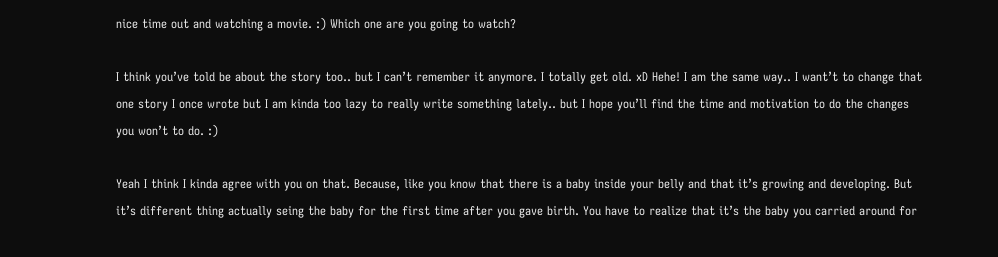nice time out and watching a movie. :) Which one are you going to watch?

I think you’ve told be about the story too.. but I can’t remember it anymore. I totally get old. xD Hehe! I am the same way.. I want’t to change that one story I once wrote but I am kinda too lazy to really write something lately.. but I hope you’ll find the time and motivation to do the changes you won’t to do. :)

Yeah I think I kinda agree with you on that. Because, like you know that there is a baby inside your belly and that it’s growing and developing. But it’s different thing actually seing the baby for the first time after you gave birth. You have to realize that it’s the baby you carried around for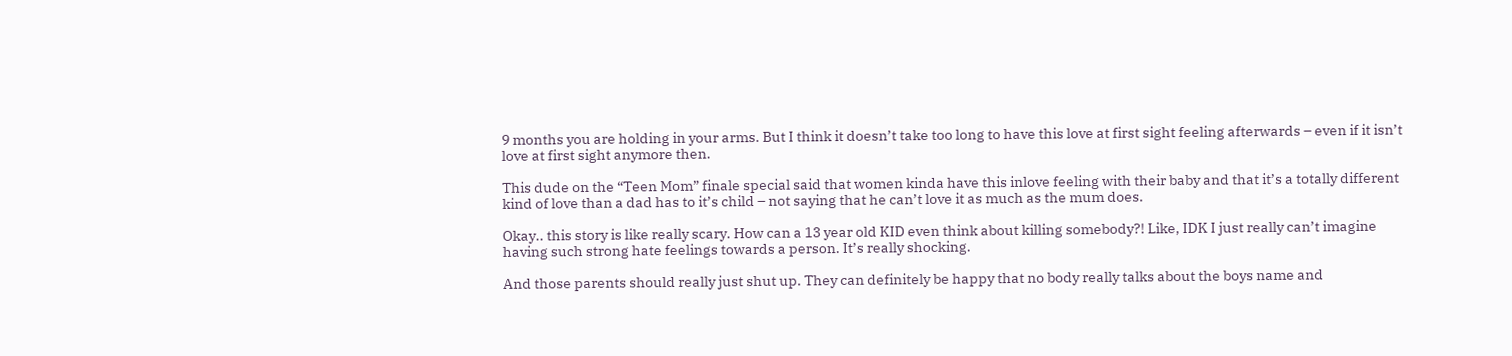9 months you are holding in your arms. But I think it doesn’t take too long to have this love at first sight feeling afterwards – even if it isn’t love at first sight anymore then.

This dude on the “Teen Mom” finale special said that women kinda have this inlove feeling with their baby and that it’s a totally different kind of love than a dad has to it’s child – not saying that he can’t love it as much as the mum does.

Okay.. this story is like really scary. How can a 13 year old KID even think about killing somebody?! Like, IDK I just really can’t imagine having such strong hate feelings towards a person. It’s really shocking.

And those parents should really just shut up. They can definitely be happy that no body really talks about the boys name and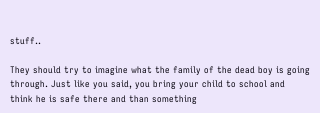stuff..

They should try to imagine what the family of the dead boy is going through. Just like you said, you bring your child to school and think he is safe there and than something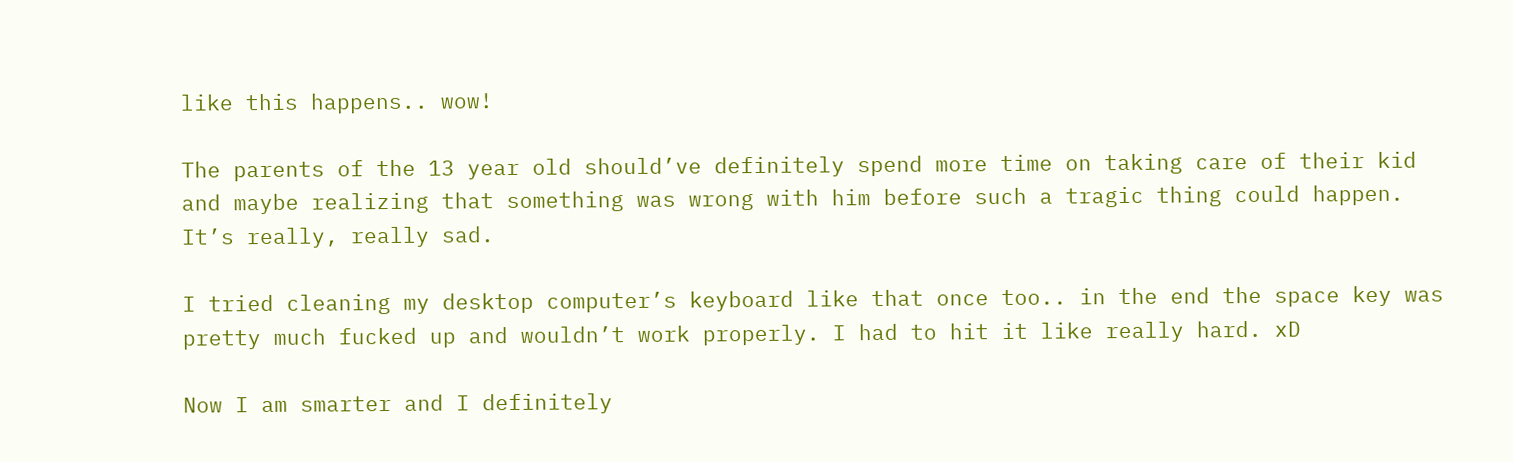like this happens.. wow!

The parents of the 13 year old should’ve definitely spend more time on taking care of their kid and maybe realizing that something was wrong with him before such a tragic thing could happen. It’s really, really sad.

I tried cleaning my desktop computer’s keyboard like that once too.. in the end the space key was pretty much fucked up and wouldn’t work properly. I had to hit it like really hard. xD

Now I am smarter and I definitely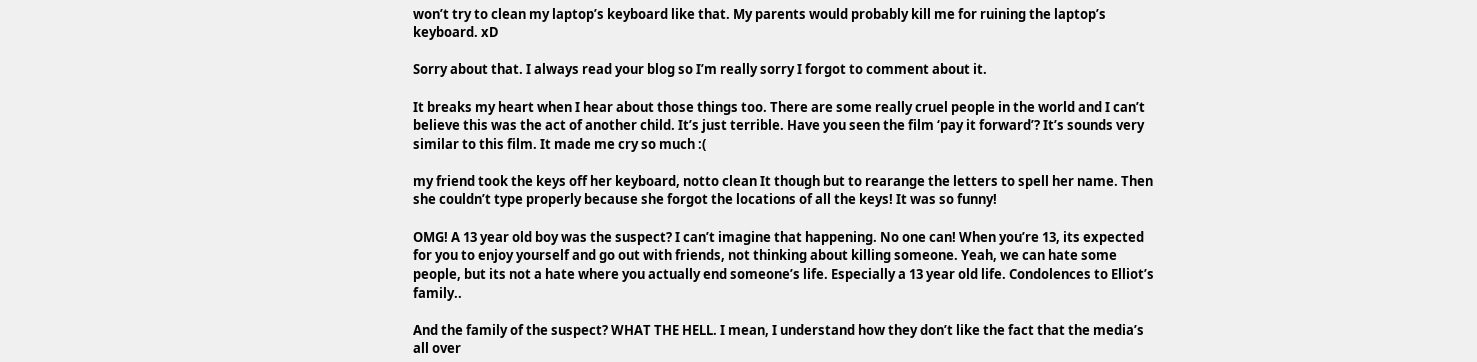won’t try to clean my laptop’s keyboard like that. My parents would probably kill me for ruining the laptop’s keyboard. xD

Sorry about that. I always read your blog so I’m really sorry I forgot to comment about it.

It breaks my heart when I hear about those things too. There are some really cruel people in the world and I can’t believe this was the act of another child. It’s just terrible. Have you seen the film ‘pay it forward’? It’s sounds very similar to this film. It made me cry so much :(

my friend took the keys off her keyboard, notto clean It though but to rearange the letters to spell her name. Then she couldn’t type properly because she forgot the locations of all the keys! It was so funny!

OMG! A 13 year old boy was the suspect? I can’t imagine that happening. No one can! When you’re 13, its expected for you to enjoy yourself and go out with friends, not thinking about killing someone. Yeah, we can hate some people, but its not a hate where you actually end someone’s life. Especially a 13 year old life. Condolences to Elliot’s family..

And the family of the suspect? WHAT THE HELL. I mean, I understand how they don’t like the fact that the media’s all over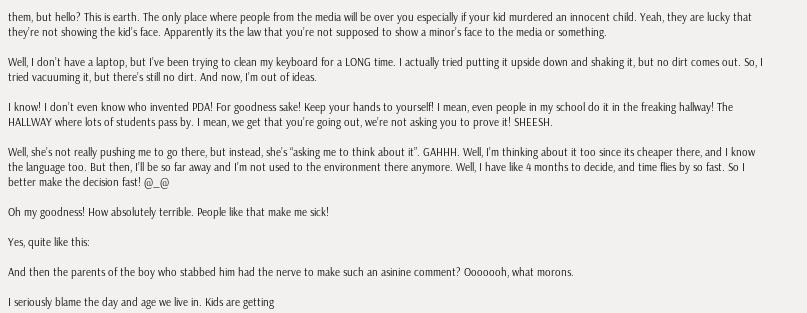them, but hello? This is earth. The only place where people from the media will be over you especially if your kid murdered an innocent child. Yeah, they are lucky that they’re not showing the kid’s face. Apparently its the law that you’re not supposed to show a minor’s face to the media or something.

Well, I don’t have a laptop, but I’ve been trying to clean my keyboard for a LONG time. I actually tried putting it upside down and shaking it, but no dirt comes out. So, I tried vacuuming it, but there’s still no dirt. And now, I’m out of ideas.

I know! I don’t even know who invented PDA! For goodness sake! Keep your hands to yourself! I mean, even people in my school do it in the freaking hallway! The HALLWAY where lots of students pass by. I mean, we get that you’re going out, we’re not asking you to prove it! SHEESH.

Well, she’s not really pushing me to go there, but instead, she’s “asking me to think about it”. GAHHH. Well, I’m thinking about it too since its cheaper there, and I know the language too. But then, I’ll be so far away and I’m not used to the environment there anymore. Well, I have like 4 months to decide, and time flies by so fast. So I better make the decision fast! @_@

Oh my goodness! How absolutely terrible. People like that make me sick!

Yes, quite like this:

And then the parents of the boy who stabbed him had the nerve to make such an asinine comment? Ooooooh, what morons.

I seriously blame the day and age we live in. Kids are getting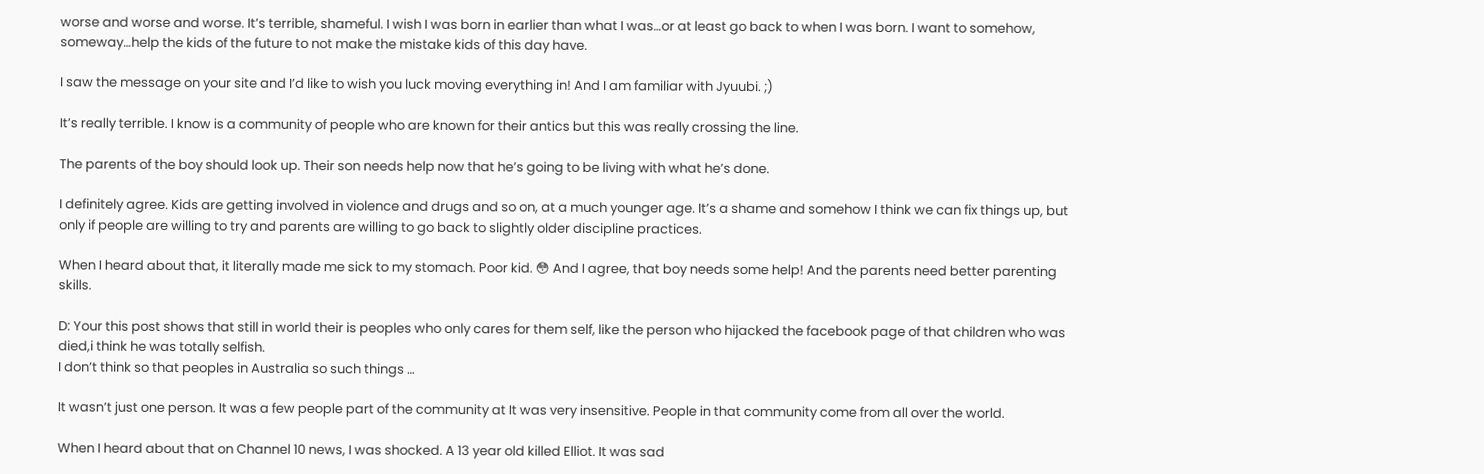worse and worse and worse. It’s terrible, shameful. I wish I was born in earlier than what I was…or at least go back to when I was born. I want to somehow, someway…help the kids of the future to not make the mistake kids of this day have.

I saw the message on your site and I’d like to wish you luck moving everything in! And I am familiar with Jyuubi. ;)

It’s really terrible. I know is a community of people who are known for their antics but this was really crossing the line.

The parents of the boy should look up. Their son needs help now that he’s going to be living with what he’s done.

I definitely agree. Kids are getting involved in violence and drugs and so on, at a much younger age. It’s a shame and somehow I think we can fix things up, but only if people are willing to try and parents are willing to go back to slightly older discipline practices.

When I heard about that, it literally made me sick to my stomach. Poor kid. 😳 And I agree, that boy needs some help! And the parents need better parenting skills.

D: Your this post shows that still in world their is peoples who only cares for them self, like the person who hijacked the facebook page of that children who was died,i think he was totally selfish.
I don’t think so that peoples in Australia so such things …

It wasn’t just one person. It was a few people part of the community at It was very insensitive. People in that community come from all over the world.

When I heard about that on Channel 10 news, I was shocked. A 13 year old killed Elliot. It was sad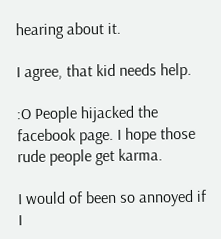hearing about it.

I agree, that kid needs help.

:O People hijacked the facebook page. I hope those rude people get karma.

I would of been so annoyed if I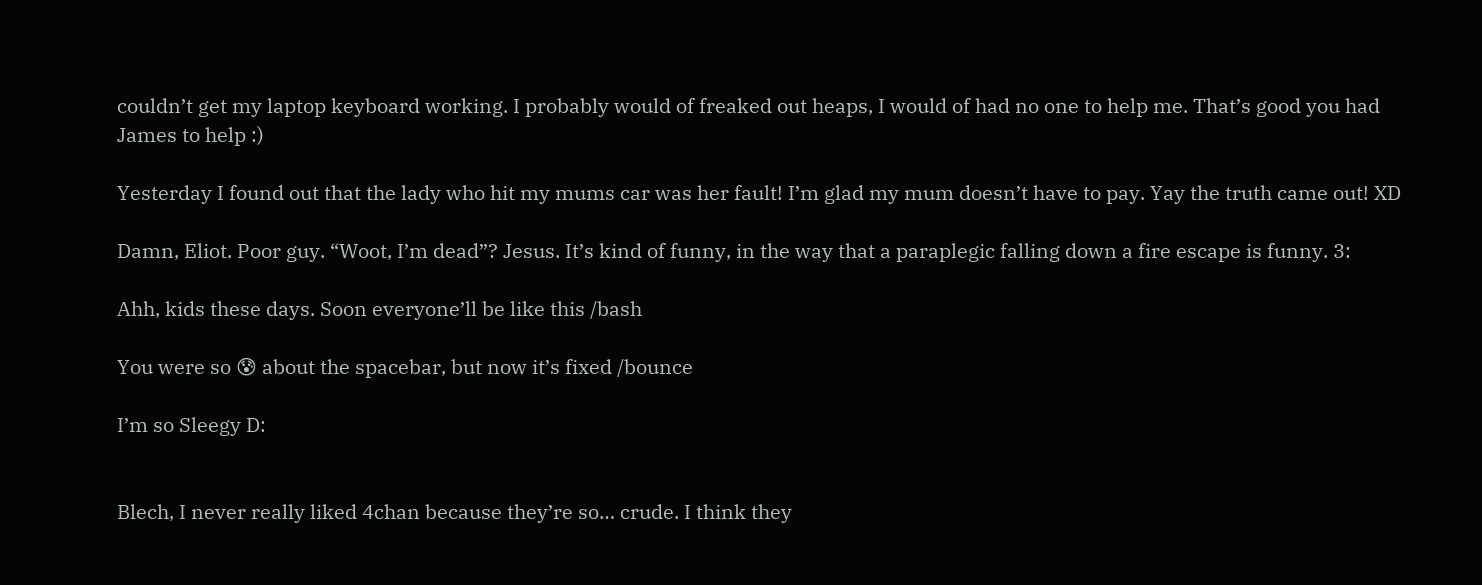couldn’t get my laptop keyboard working. I probably would of freaked out heaps, I would of had no one to help me. That’s good you had James to help :)

Yesterday I found out that the lady who hit my mums car was her fault! I’m glad my mum doesn’t have to pay. Yay the truth came out! XD

Damn, Eliot. Poor guy. “Woot, I’m dead”? Jesus. It’s kind of funny, in the way that a paraplegic falling down a fire escape is funny. 3:

Ahh, kids these days. Soon everyone’ll be like this /bash

You were so 😰 about the spacebar, but now it’s fixed /bounce

I’m so Sleegy D:


Blech, I never really liked 4chan because they’re so… crude. I think they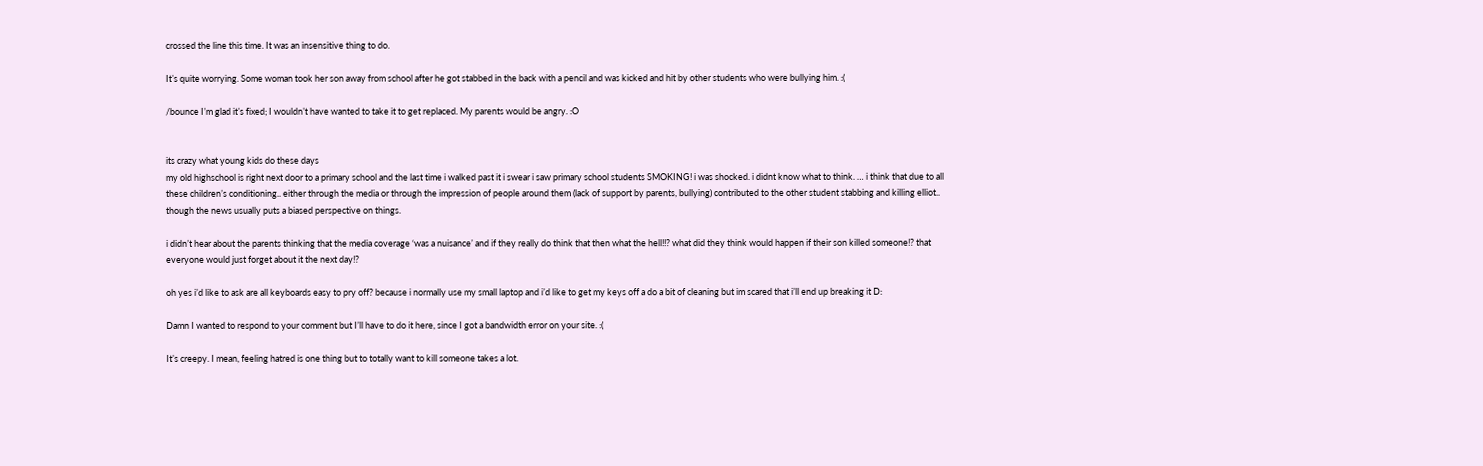crossed the line this time. It was an insensitive thing to do.

It’s quite worrying. Some woman took her son away from school after he got stabbed in the back with a pencil and was kicked and hit by other students who were bullying him. :(

/bounce I’m glad it’s fixed; I wouldn’t have wanted to take it to get replaced. My parents would be angry. :O


its crazy what young kids do these days
my old highschool is right next door to a primary school and the last time i walked past it i swear i saw primary school students SMOKING! i was shocked. i didnt know what to think. … i think that due to all these children’s conditioning.. either through the media or through the impression of people around them (lack of support by parents, bullying) contributed to the other student stabbing and killing elliot.. though the news usually puts a biased perspective on things.

i didn’t hear about the parents thinking that the media coverage ‘was a nuisance’ and if they really do think that then what the hell!!? what did they think would happen if their son killed someone!? that everyone would just forget about it the next day!?

oh yes i’d like to ask are all keyboards easy to pry off? because i normally use my small laptop and i’d like to get my keys off a do a bit of cleaning but im scared that i’ll end up breaking it D:

Damn I wanted to respond to your comment but I’ll have to do it here, since I got a bandwidth error on your site. :(

It’s creepy. I mean, feeling hatred is one thing but to totally want to kill someone takes a lot.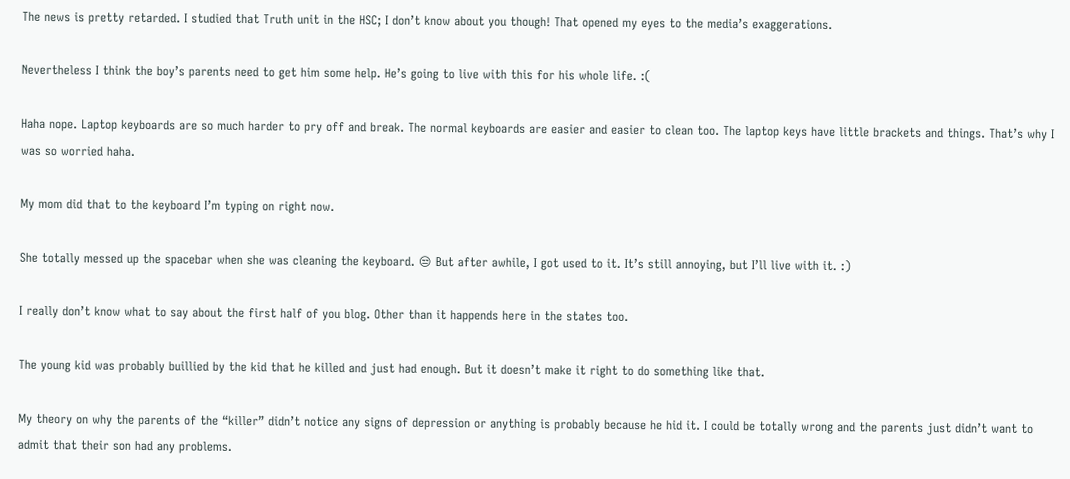The news is pretty retarded. I studied that Truth unit in the HSC; I don’t know about you though! That opened my eyes to the media’s exaggerations.

Nevertheless I think the boy’s parents need to get him some help. He’s going to live with this for his whole life. :(

Haha nope. Laptop keyboards are so much harder to pry off and break. The normal keyboards are easier and easier to clean too. The laptop keys have little brackets and things. That’s why I was so worried haha.

My mom did that to the keyboard I’m typing on right now.

She totally messed up the spacebar when she was cleaning the keyboard. 😒 But after awhile, I got used to it. It’s still annoying, but I’ll live with it. :)

I really don’t know what to say about the first half of you blog. Other than it happends here in the states too.

The young kid was probably buillied by the kid that he killed and just had enough. But it doesn’t make it right to do something like that.

My theory on why the parents of the “killer” didn’t notice any signs of depression or anything is probably because he hid it. I could be totally wrong and the parents just didn’t want to admit that their son had any problems.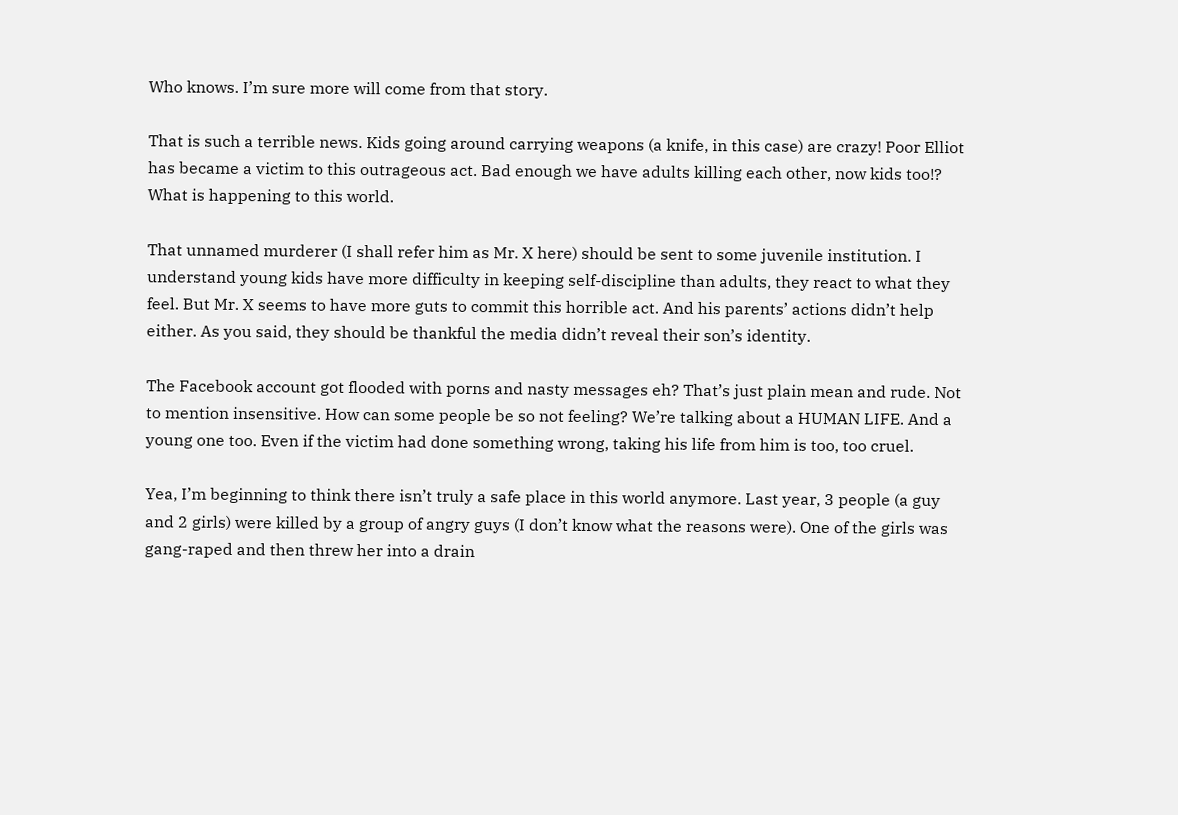Who knows. I’m sure more will come from that story.

That is such a terrible news. Kids going around carrying weapons (a knife, in this case) are crazy! Poor Elliot has became a victim to this outrageous act. Bad enough we have adults killing each other, now kids too!? What is happening to this world.

That unnamed murderer (I shall refer him as Mr. X here) should be sent to some juvenile institution. I understand young kids have more difficulty in keeping self-discipline than adults, they react to what they feel. But Mr. X seems to have more guts to commit this horrible act. And his parents’ actions didn’t help either. As you said, they should be thankful the media didn’t reveal their son’s identity.

The Facebook account got flooded with porns and nasty messages eh? That’s just plain mean and rude. Not to mention insensitive. How can some people be so not feeling? We’re talking about a HUMAN LIFE. And a young one too. Even if the victim had done something wrong, taking his life from him is too, too cruel.

Yea, I’m beginning to think there isn’t truly a safe place in this world anymore. Last year, 3 people (a guy and 2 girls) were killed by a group of angry guys (I don’t know what the reasons were). One of the girls was gang-raped and then threw her into a drain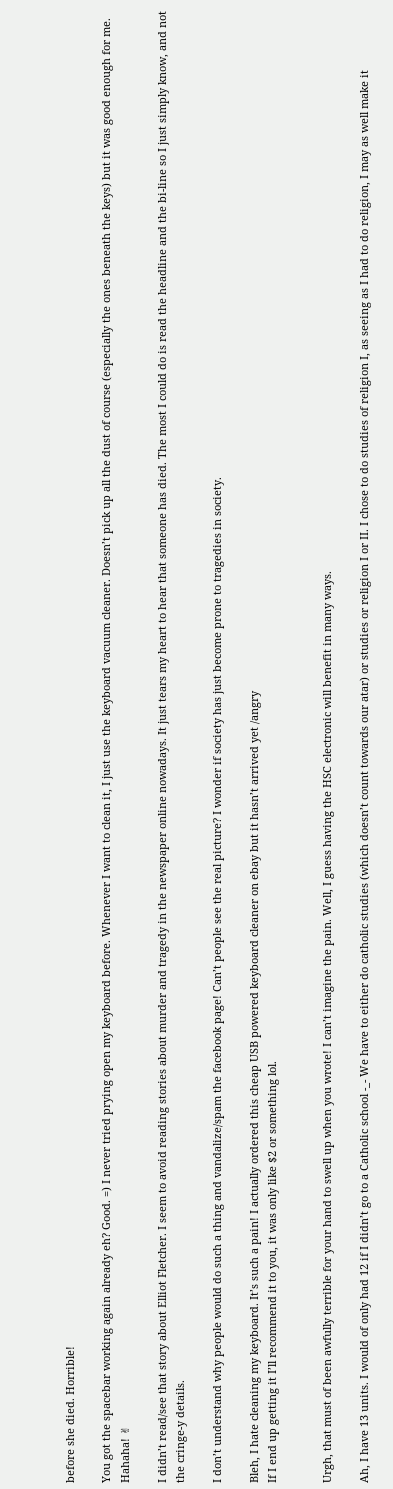before she died. Horrible!

You got the spacebar working again already eh? Good. =) I never tried prying open my keyboard before. Whenever I want to clean it, I just use the keyboard vacuum cleaner. Doesn’t pick up all the dust of course (especially the ones beneath the keys) but it was good enough for me. Hahaha! ✌

I didn’t read/see that story about Elliot Fletcher. I seem to avoid reading stories about murder and tragedy in the newspaper online nowadays. It just tears my heart to hear that someone has died. The most I could do is read the headline and the bi-line so I just simply know, and not the cringe-y details.

I don’t understand why people would do such a thing and vandalize/spam the facebook page! Can’t people see the real picture? I wonder if society has just become prone to tragedies in society.

Bleh, I hate cleaning my keyboard. It’s such a pain! I actually ordered this cheap USB powered keyboard cleaner on ebay but it hasn’t arrived yet /angry
If I end up getting it I’ll recommend it to you, it was only like $2 or something lol.


Urgh, that must of been awfully terrible for your hand to swell up when you wrote! I can’t imagine the pain. Well, I guess having the HSC electronic will benefit in many ways.

Ah, I have 13 units. I would of only had 12 if I didn’t go to a Catholic school -_- We have to either do catholic studies (which doesn’t count towards our atar) or studies or religion I or II. I chose to do studies of religion I, as seeing as I had to do religion, I may as well make it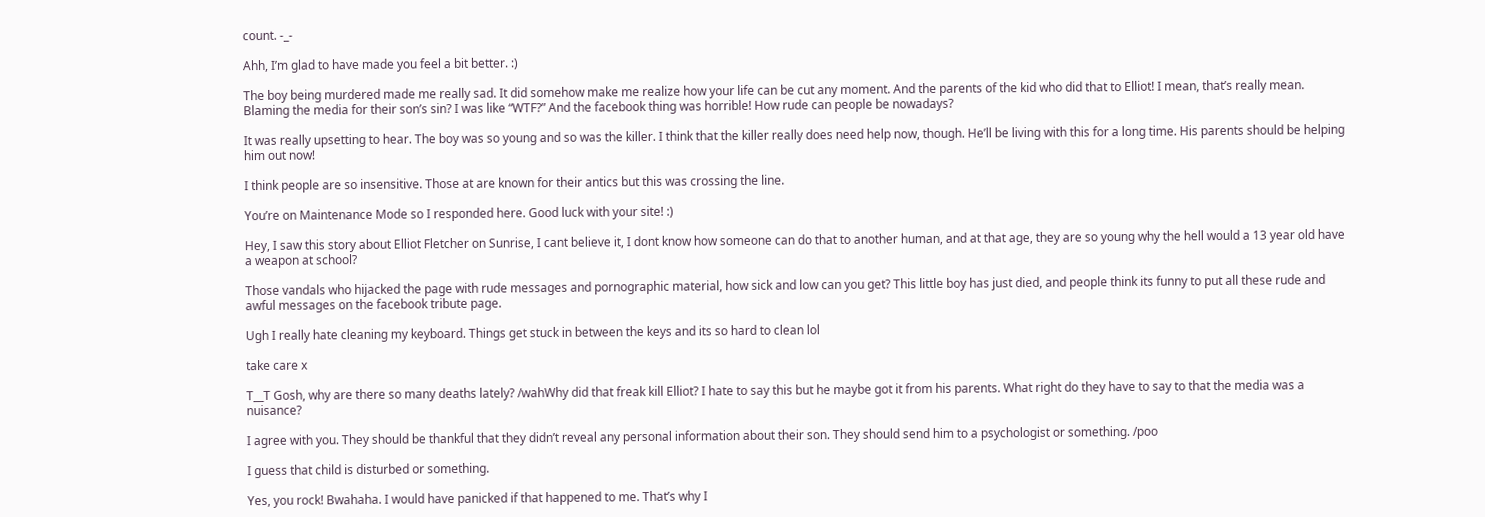count. -_-

Ahh, I’m glad to have made you feel a bit better. :)

The boy being murdered made me really sad. It did somehow make me realize how your life can be cut any moment. And the parents of the kid who did that to Elliot! I mean, that’s really mean. Blaming the media for their son’s sin? I was like “WTF?” And the facebook thing was horrible! How rude can people be nowadays?

It was really upsetting to hear. The boy was so young and so was the killer. I think that the killer really does need help now, though. He’ll be living with this for a long time. His parents should be helping him out now!

I think people are so insensitive. Those at are known for their antics but this was crossing the line.

You’re on Maintenance Mode so I responded here. Good luck with your site! :)

Hey, I saw this story about Elliot Fletcher on Sunrise, I cant believe it, I dont know how someone can do that to another human, and at that age, they are so young why the hell would a 13 year old have a weapon at school?

Those vandals who hijacked the page with rude messages and pornographic material, how sick and low can you get? This little boy has just died, and people think its funny to put all these rude and awful messages on the facebook tribute page.

Ugh I really hate cleaning my keyboard. Things get stuck in between the keys and its so hard to clean lol

take care x

T__T Gosh, why are there so many deaths lately? /wahWhy did that freak kill Elliot? I hate to say this but he maybe got it from his parents. What right do they have to say to that the media was a nuisance?

I agree with you. They should be thankful that they didn’t reveal any personal information about their son. They should send him to a psychologist or something. /poo

I guess that child is disturbed or something.

Yes, you rock! Bwahaha. I would have panicked if that happened to me. That’s why I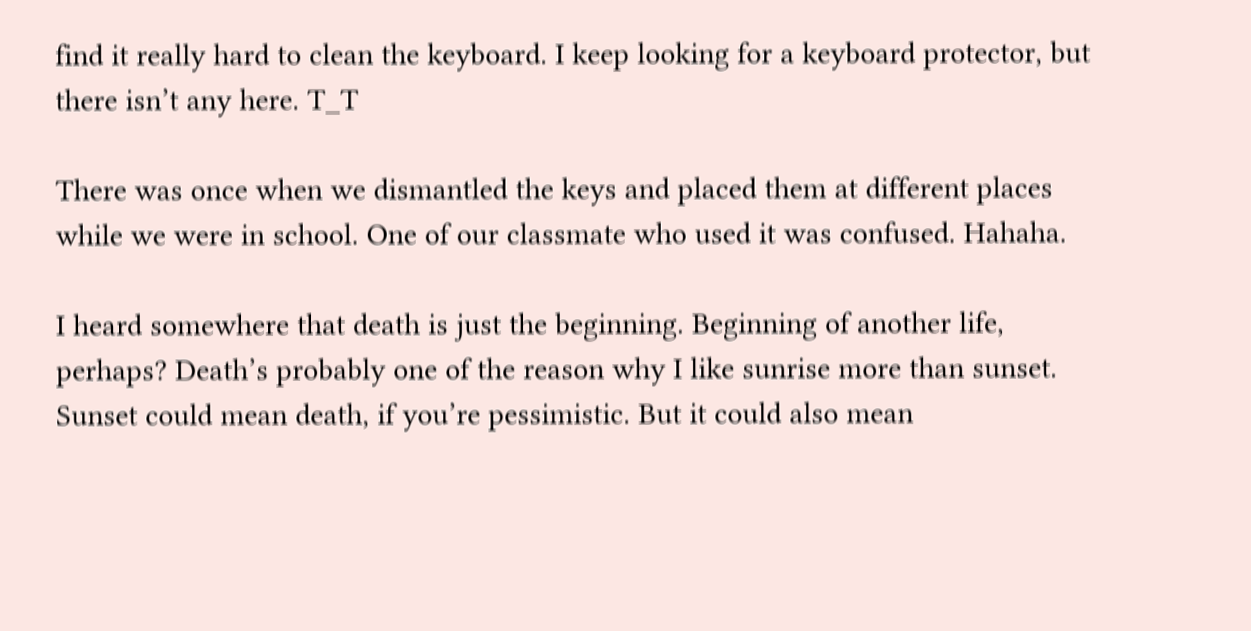find it really hard to clean the keyboard. I keep looking for a keyboard protector, but there isn’t any here. T_T

There was once when we dismantled the keys and placed them at different places while we were in school. One of our classmate who used it was confused. Hahaha.

I heard somewhere that death is just the beginning. Beginning of another life, perhaps? Death’s probably one of the reason why I like sunrise more than sunset. Sunset could mean death, if you’re pessimistic. But it could also mean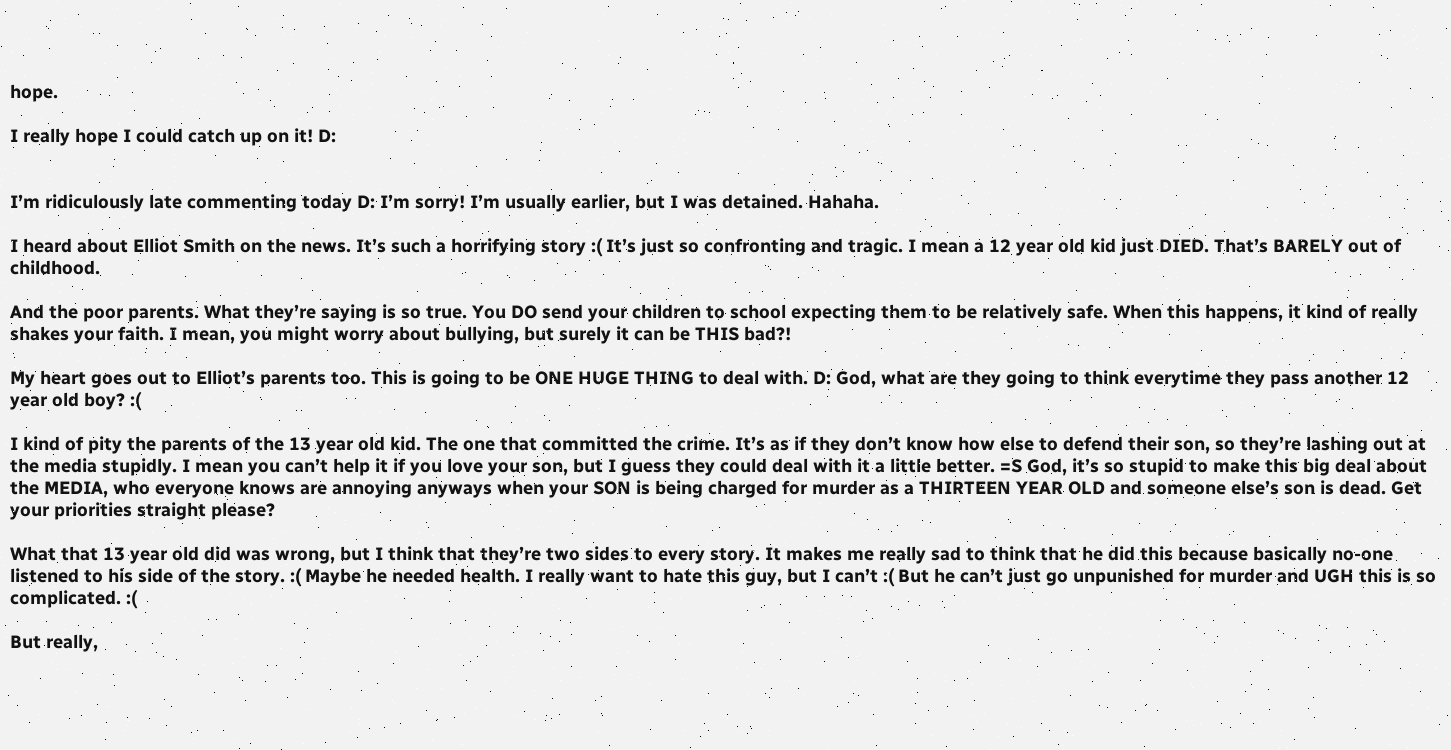hope.

I really hope I could catch up on it! D:


I’m ridiculously late commenting today D: I’m sorry! I’m usually earlier, but I was detained. Hahaha.

I heard about Elliot Smith on the news. It’s such a horrifying story :( It’s just so confronting and tragic. I mean a 12 year old kid just DIED. That’s BARELY out of childhood.

And the poor parents. What they’re saying is so true. You DO send your children to school expecting them to be relatively safe. When this happens, it kind of really shakes your faith. I mean, you might worry about bullying, but surely it can be THIS bad?!

My heart goes out to Elliot’s parents too. This is going to be ONE HUGE THING to deal with. D: God, what are they going to think everytime they pass another 12 year old boy? :(

I kind of pity the parents of the 13 year old kid. The one that committed the crime. It’s as if they don’t know how else to defend their son, so they’re lashing out at the media stupidly. I mean you can’t help it if you love your son, but I guess they could deal with it a little better. =S God, it’s so stupid to make this big deal about the MEDIA, who everyone knows are annoying anyways when your SON is being charged for murder as a THIRTEEN YEAR OLD and someone else’s son is dead. Get your priorities straight please?

What that 13 year old did was wrong, but I think that they’re two sides to every story. It makes me really sad to think that he did this because basically no-one listened to his side of the story. :( Maybe he needed health. I really want to hate this guy, but I can’t :( But he can’t just go unpunished for murder and UGH this is so complicated. :(

But really,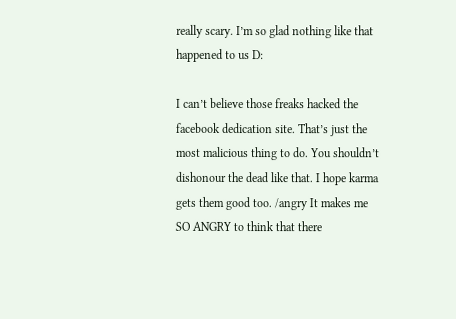really scary. I’m so glad nothing like that happened to us D:

I can’t believe those freaks hacked the facebook dedication site. That’s just the most malicious thing to do. You shouldn’t dishonour the dead like that. I hope karma gets them good too. /angry It makes me SO ANGRY to think that there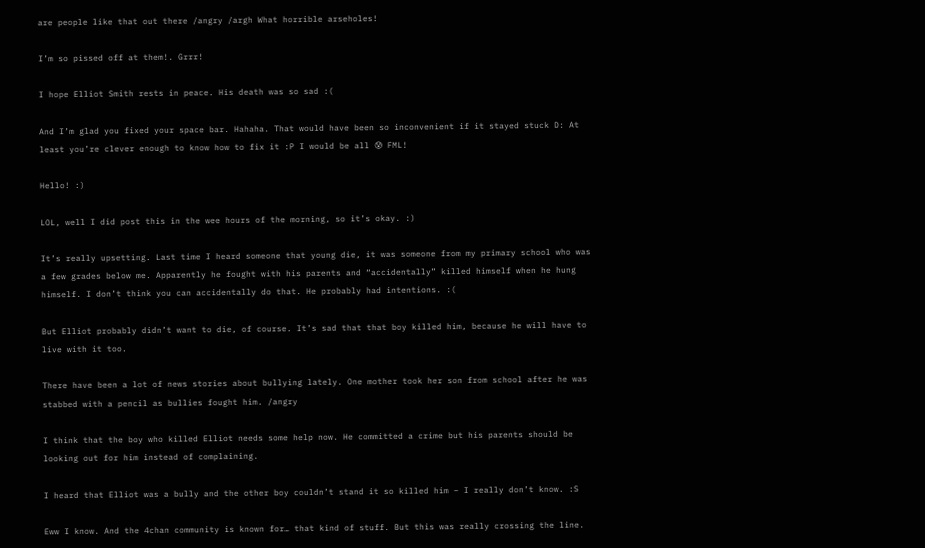are people like that out there /angry /argh What horrible arseholes!

I’m so pissed off at them!. Grrr!

I hope Elliot Smith rests in peace. His death was so sad :(

And I’m glad you fixed your space bar. Hahaha. That would have been so inconvenient if it stayed stuck D: At least you’re clever enough to know how to fix it :P I would be all 😰 FML!

Hello! :)

LOL, well I did post this in the wee hours of the morning, so it’s okay. :)

It’s really upsetting. Last time I heard someone that young die, it was someone from my primary school who was a few grades below me. Apparently he fought with his parents and “accidentally” killed himself when he hung himself. I don’t think you can accidentally do that. He probably had intentions. :(

But Elliot probably didn’t want to die, of course. It’s sad that that boy killed him, because he will have to live with it too.

There have been a lot of news stories about bullying lately. One mother took her son from school after he was stabbed with a pencil as bullies fought him. /angry

I think that the boy who killed Elliot needs some help now. He committed a crime but his parents should be looking out for him instead of complaining.

I heard that Elliot was a bully and the other boy couldn’t stand it so killed him – I really don’t know. :S

Eww I know. And the 4chan community is known for… that kind of stuff. But this was really crossing the line.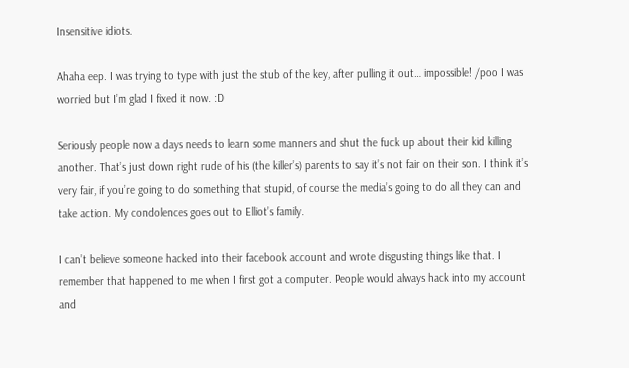Insensitive idiots.

Ahaha eep. I was trying to type with just the stub of the key, after pulling it out… impossible! /poo I was worried but I’m glad I fixed it now. :D

Seriously people now a days needs to learn some manners and shut the fuck up about their kid killing another. That’s just down right rude of his (the killer’s) parents to say it’s not fair on their son. I think it’s very fair, if you’re going to do something that stupid, of course the media’s going to do all they can and take action. My condolences goes out to Elliot’s family.

I can’t believe someone hacked into their facebook account and wrote disgusting things like that. I remember that happened to me when I first got a computer. People would always hack into my account and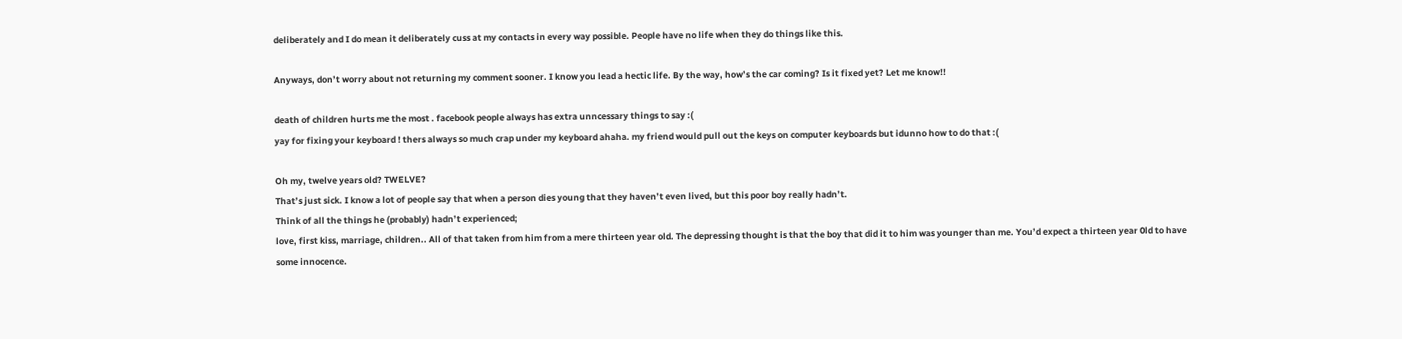deliberately and I do mean it deliberately cuss at my contacts in every way possible. People have no life when they do things like this.

Anyways, don’t worry about not returning my comment sooner. I know you lead a hectic life. By the way, how’s the car coming? Is it fixed yet? Let me know!!

death of children hurts me the most . facebook people always has extra unncessary things to say :(
yay for fixing your keyboard ! thers always so much crap under my keyboard ahaha. my friend would pull out the keys on computer keyboards but idunno how to do that :(

Oh my, twelve years old? TWELVE?
That’s just sick. I know a lot of people say that when a person dies young that they haven’t even lived, but this poor boy really hadn’t.
Think of all the things he (probably) hadn’t experienced;
love, first kiss, marriage, children.. All of that taken from him from a mere thirteen year old. The depressing thought is that the boy that did it to him was younger than me. You’d expect a thirteen year 0ld to have some innocence.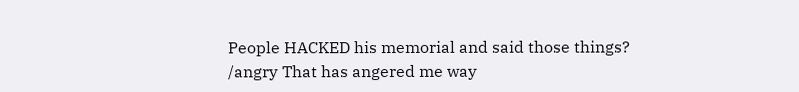People HACKED his memorial and said those things? /angry That has angered me way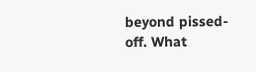beyond pissed-off. What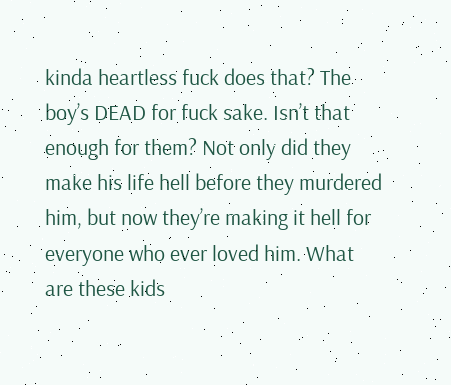kinda heartless fuck does that? The boy’s DEAD for fuck sake. Isn’t that enough for them? Not only did they make his life hell before they murdered him, but now they’re making it hell for everyone who ever loved him. What are these kids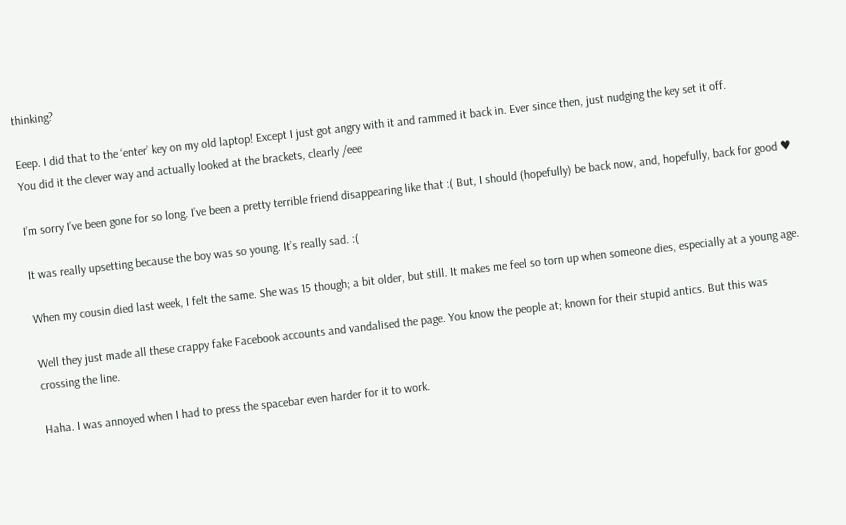thinking?

Eeep. I did that to the ‘enter’ key on my old laptop! Except I just got angry with it and rammed it back in. Ever since then, just nudging the key set it off.
You did it the clever way and actually looked at the brackets, clearly /eee

I’m sorry I’ve been gone for so long. I’ve been a pretty terrible friend disappearing like that :( But, I should (hopefully) be back now, and, hopefully, back for good ♥

It was really upsetting because the boy was so young. It’s really sad. :(

When my cousin died last week, I felt the same. She was 15 though; a bit older, but still. It makes me feel so torn up when someone dies, especially at a young age.

Well they just made all these crappy fake Facebook accounts and vandalised the page. You know the people at; known for their stupid antics. But this was crossing the line.

Haha. I was annoyed when I had to press the spacebar even harder for it to work.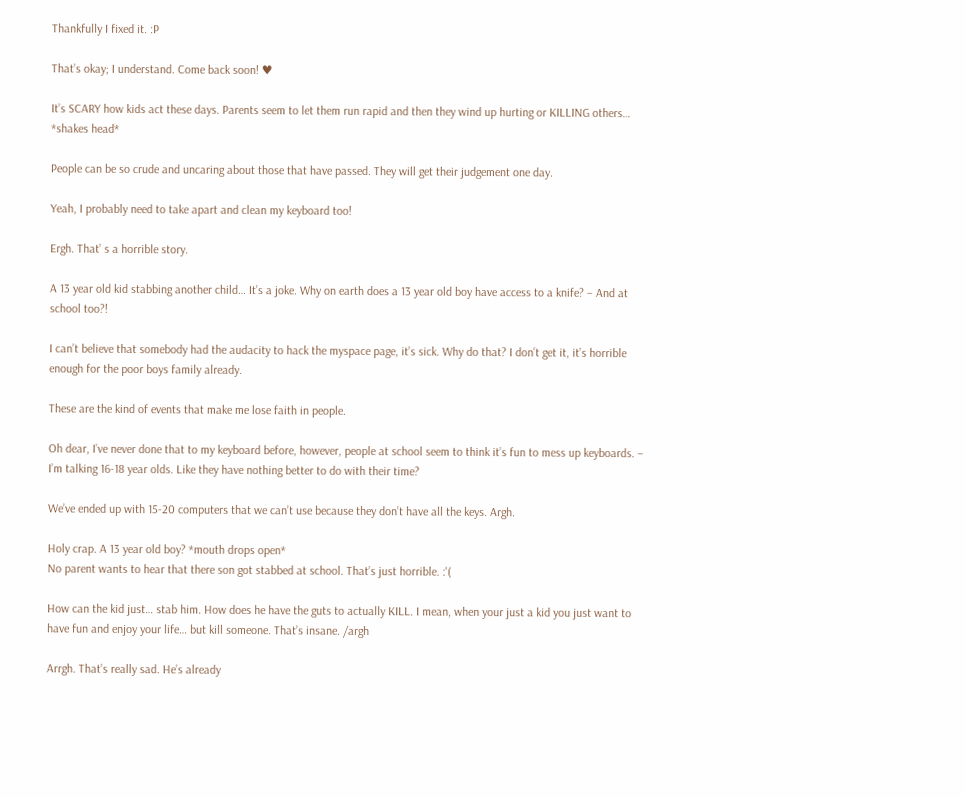Thankfully I fixed it. :P

That’s okay; I understand. Come back soon! ♥

It’s SCARY how kids act these days. Parents seem to let them run rapid and then they wind up hurting or KILLING others… *shakes head*

People can be so crude and uncaring about those that have passed. They will get their judgement one day.

Yeah, I probably need to take apart and clean my keyboard too!

Ergh. That’ s a horrible story.

A 13 year old kid stabbing another child… It’s a joke. Why on earth does a 13 year old boy have access to a knife? – And at school too?!

I can’t believe that somebody had the audacity to hack the myspace page, it’s sick. Why do that? I don’t get it, it’s horrible enough for the poor boys family already.

These are the kind of events that make me lose faith in people.

Oh dear, I’ve never done that to my keyboard before, however, people at school seem to think it’s fun to mess up keyboards. – I’m talking 16-18 year olds. Like they have nothing better to do with their time?

We’ve ended up with 15-20 computers that we can’t use because they don’t have all the keys. Argh.

Holy crap. A 13 year old boy? *mouth drops open*
No parent wants to hear that there son got stabbed at school. That’s just horrible. :'(

How can the kid just… stab him. How does he have the guts to actually KILL. I mean, when your just a kid you just want to have fun and enjoy your life… but kill someone. That’s insane. /argh

Arrgh. That’s really sad. He’s already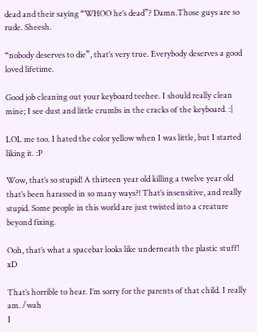dead and their saying “WHOO he’s dead”? Damn.Those guys are so rude. Sheesh.

“nobody deserves to die”, that’s very true. Everybody deserves a good loved lifetime.

Good job cleaning out your keyboard teehee. I should really clean mine; I see dust and little crumbs in the cracks of the keyboard. :|

LOL me too. I hated the color yellow when I was little, but I started liking it. :P

Wow, that’s so stupid! A thirteen year old killing a twelve year old that’s been harassed in so many ways?! That’s insensitive, and really stupid. Some people in this world are just twisted into a creature beyond fixing.

Ooh, that’s what a spacebar looks like underneath the plastic stuff! xD

That’s horrible to hear. I’m sorry for the parents of that child. I really am. /wah
I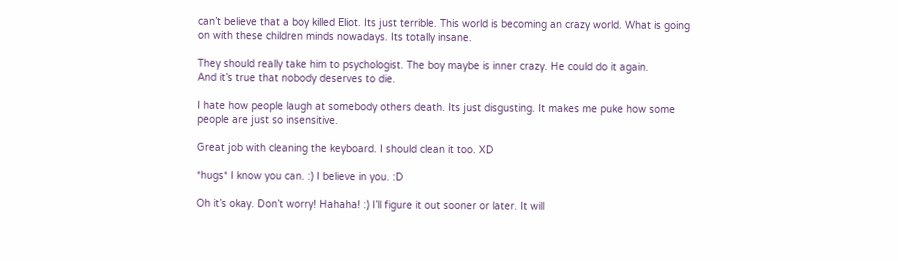can’t believe that a boy killed Eliot. Its just terrible. This world is becoming an crazy world. What is going on with these children minds nowadays. Its totally insane.

They should really take him to psychologist. The boy maybe is inner crazy. He could do it again.
And it’s true that nobody deserves to die.

I hate how people laugh at somebody others death. Its just disgusting. It makes me puke how some people are just so insensitive.

Great job with cleaning the keyboard. I should clean it too. XD

*hugs* I know you can. :) I believe in you. :D

Oh it’s okay. Don’t worry! Hahaha! :) I’ll figure it out sooner or later. It will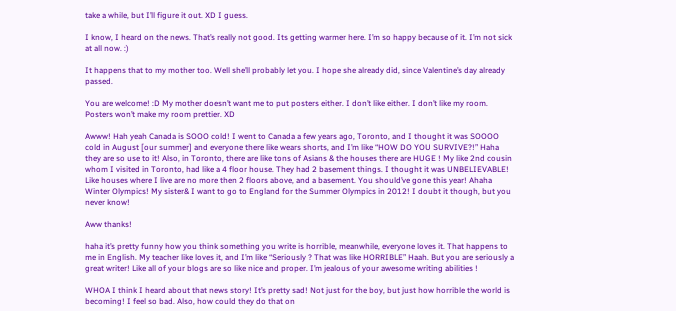take a while, but I’ll figure it out. XD I guess.

I know, I heard on the news. That’s really not good. Its getting warmer here. I’m so happy because of it. I’m not sick at all now. :)

It happens that to my mother too. Well she’ll probably let you. I hope she already did, since Valentine’s day already passed.

You are welcome! :D My mother doesn’t want me to put posters either. I don’t like either. I don’t like my room. Posters won’t make my room prettier. XD

Awww! Hah yeah Canada is SOOO cold! I went to Canada a few years ago, Toronto, and I thought it was SOOOO cold in August [our summer] and everyone there like wears shorts, and I’m like “HOW DO YOU SURVIVE?!” Haha they are so use to it! Also, in Toronto, there are like tons of Asians & the houses there are HUGE ! My like 2nd cousin whom I visited in Toronto, had like a 4 floor house. They had 2 basement things. I thought it was UNBELIEVABLE! Like houses where I live are no more then 2 floors above, and a basement. You should’ve gone this year! Ahaha Winter Olympics! My sister& I want to go to England for the Summer Olympics in 2012! I doubt it though, but you never know!

Aww thanks!

haha it’s pretty funny how you think something you write is horrible, meanwhile, everyone loves it. That happens to me in English. My teacher like loves it, and I’m like “Seriously ? That was like HORRIBLE” Haah. But you are seriously a great writer! Like all of your blogs are so like nice and proper. I’m jealous of your awesome writing abilities !

WHOA I think I heard about that news story! It’s pretty sad! Not just for the boy, but just how horrible the world is becoming! I feel so bad. Also, how could they do that on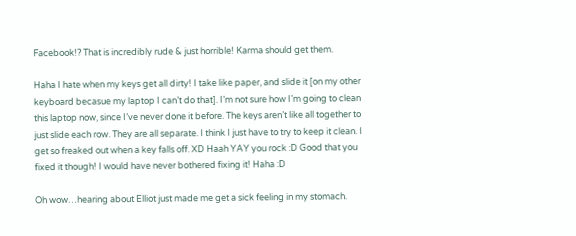Facebook!? That is incredibly rude & just horrible! Karma should get them.

Haha I hate when my keys get all dirty! I take like paper, and slide it [on my other keyboard becasue my laptop I can’t do that]. I’m not sure how I’m going to clean this laptop now, since I’ve never done it before. The keys aren’t like all together to just slide each row. They are all separate. I think I just have to try to keep it clean. I get so freaked out when a key falls off. XD Haah YAY you rock :D Good that you fixed it though! I would have never bothered fixing it! Haha :D

Oh wow…hearing about Elliot just made me get a sick feeling in my stomach.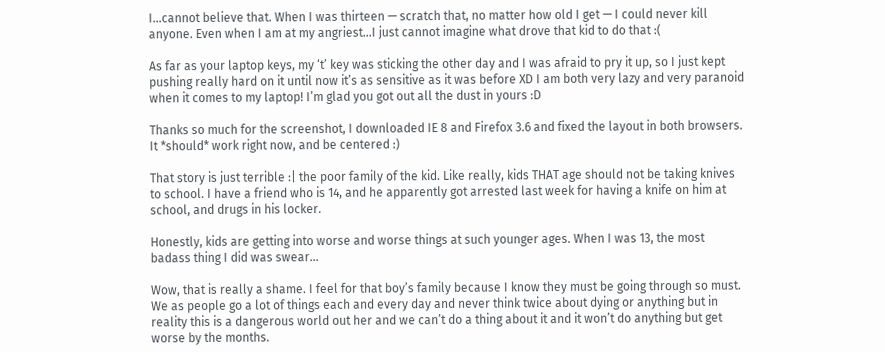I…cannot believe that. When I was thirteen — scratch that, no matter how old I get — I could never kill anyone. Even when I am at my angriest…I just cannot imagine what drove that kid to do that :(

As far as your laptop keys, my ‘t’ key was sticking the other day and I was afraid to pry it up, so I just kept pushing really hard on it until now it’s as sensitive as it was before XD I am both very lazy and very paranoid when it comes to my laptop! I’m glad you got out all the dust in yours :D

Thanks so much for the screenshot, I downloaded IE 8 and Firefox 3.6 and fixed the layout in both browsers. It *should* work right now, and be centered :)

That story is just terrible :| the poor family of the kid. Like really, kids THAT age should not be taking knives to school. I have a friend who is 14, and he apparently got arrested last week for having a knife on him at school, and drugs in his locker.

Honestly, kids are getting into worse and worse things at such younger ages. When I was 13, the most badass thing I did was swear…

Wow, that is really a shame. I feel for that boy’s family because I know they must be going through so must. We as people go a lot of things each and every day and never think twice about dying or anything but in reality this is a dangerous world out her and we can’t do a thing about it and it won’t do anything but get worse by the months.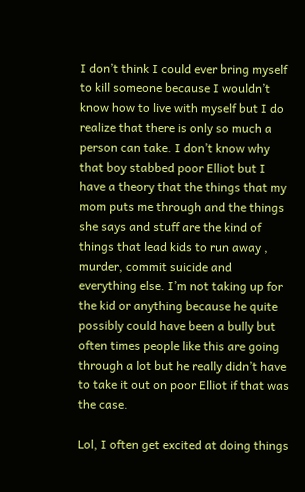I don’t think I could ever bring myself to kill someone because I wouldn’t know how to live with myself but I do realize that there is only so much a person can take. I don’t know why that boy stabbed poor Elliot but I have a theory that the things that my mom puts me through and the things she says and stuff are the kind of things that lead kids to run away , murder, commit suicide and everything else. I’m not taking up for the kid or anything because he quite possibly could have been a bully but often times people like this are going through a lot but he really didn’t have to take it out on poor Elliot if that was the case.

Lol, I often get excited at doing things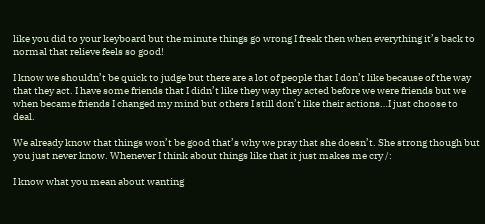like you did to your keyboard but the minute things go wrong I freak then when everything it’s back to normal that relieve feels so good!

I know we shouldn’t be quick to judge but there are a lot of people that I don’t like because of the way that they act. I have some friends that I didn’t like they way they acted before we were friends but we when became friends I changed my mind but others I still don’t like their actions…I just choose to deal.

We already know that things won’t be good that’s why we pray that she doesn’t. She strong though but you just never know. Whenever I think about things like that it just makes me cry /:

I know what you mean about wanting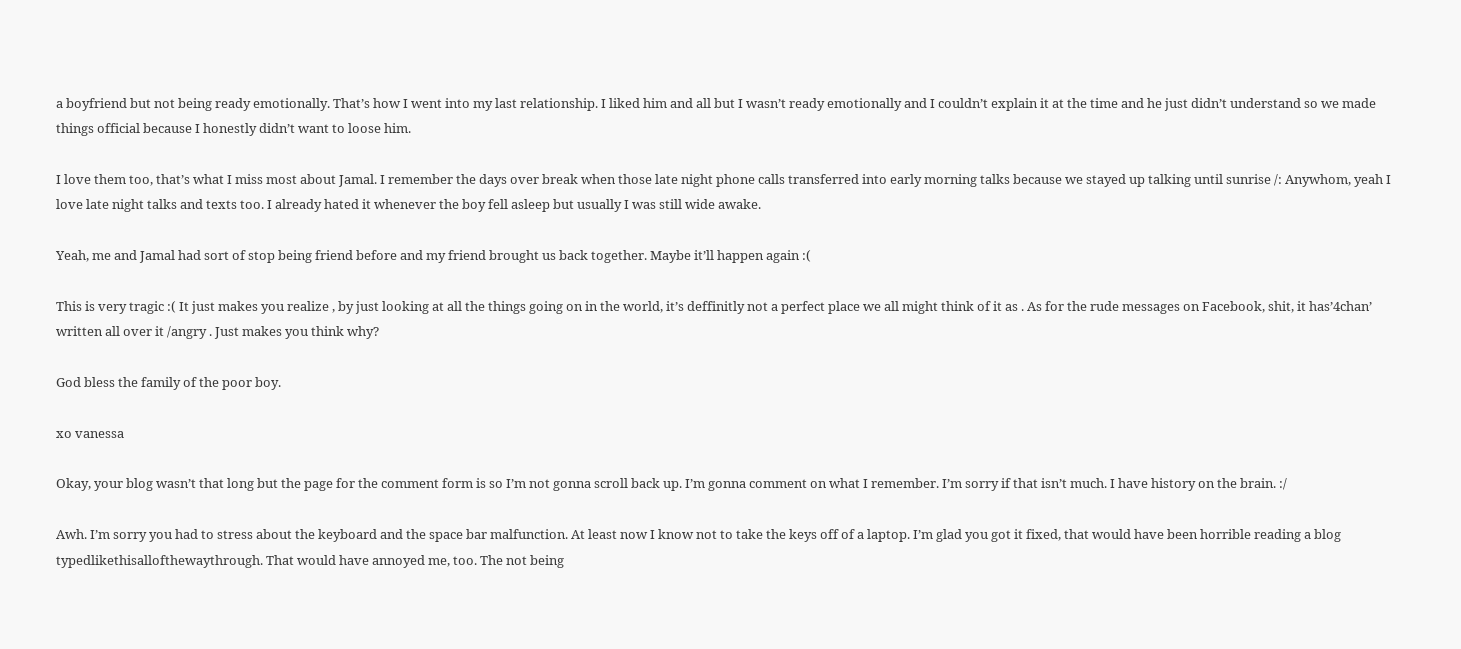a boyfriend but not being ready emotionally. That’s how I went into my last relationship. I liked him and all but I wasn’t ready emotionally and I couldn’t explain it at the time and he just didn’t understand so we made things official because I honestly didn’t want to loose him.

I love them too, that’s what I miss most about Jamal. I remember the days over break when those late night phone calls transferred into early morning talks because we stayed up talking until sunrise /: Anywhom, yeah I love late night talks and texts too. I already hated it whenever the boy fell asleep but usually I was still wide awake.

Yeah, me and Jamal had sort of stop being friend before and my friend brought us back together. Maybe it’ll happen again :(

This is very tragic :( It just makes you realize , by just looking at all the things going on in the world, it’s deffinitly not a perfect place we all might think of it as . As for the rude messages on Facebook, shit, it has’4chan’ written all over it /angry . Just makes you think why?

God bless the family of the poor boy.

xo vanessa

Okay, your blog wasn’t that long but the page for the comment form is so I’m not gonna scroll back up. I’m gonna comment on what I remember. I’m sorry if that isn’t much. I have history on the brain. :/

Awh. I’m sorry you had to stress about the keyboard and the space bar malfunction. At least now I know not to take the keys off of a laptop. I’m glad you got it fixed, that would have been horrible reading a blog typedlikethisallofthewaythrough. That would have annoyed me, too. The not being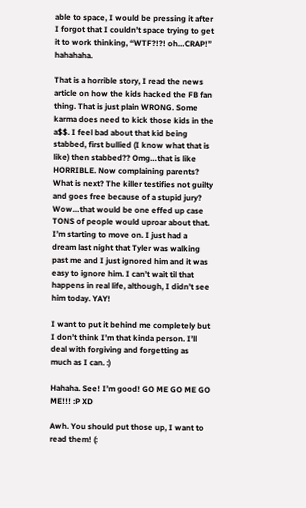able to space, I would be pressing it after I forgot that I couldn’t space trying to get it to work thinking, “WTF?!?! oh…CRAP!” hahahaha.

That is a horrible story, I read the news article on how the kids hacked the FB fan thing. That is just plain WRONG. Some karma does need to kick those kids in the a$$. I feel bad about that kid being stabbed, first bullied (I know what that is like) then stabbed?? Omg…that is like HORRIBLE. Now complaining parents? What is next? The killer testifies not guilty and goes free because of a stupid jury? Wow…that would be one effed up case TONS of people would uproar about that.
I’m starting to move on. I just had a dream last night that Tyler was walking past me and I just ignored him and it was easy to ignore him. I can’t wait til that happens in real life, although, I didn’t see him today. YAY!

I want to put it behind me completely but I don’t think I’m that kinda person. I’ll deal with forgiving and forgetting as much as I can. :)

Hahaha. See! I’m good! GO ME GO ME GO ME!!! :P XD

Awh. You should put those up, I want to read them! (: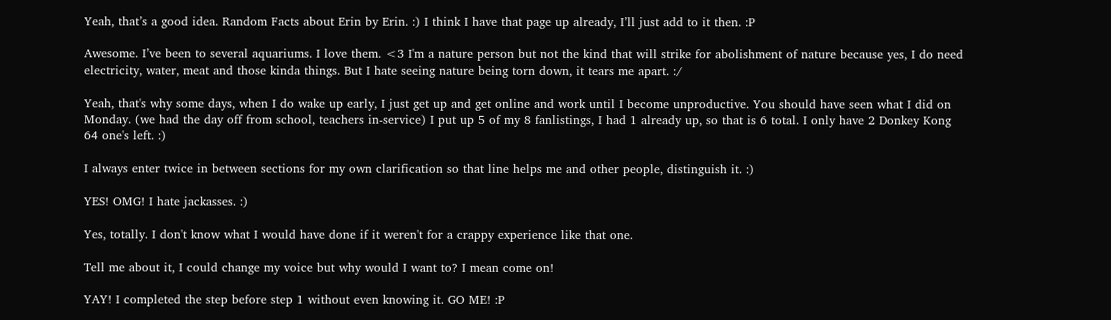Yeah, that’s a good idea. Random Facts about Erin by Erin. :) I think I have that page up already, I’ll just add to it then. :P

Awesome. I’ve been to several aquariums. I love them. <3 I'm a nature person but not the kind that will strike for abolishment of nature because yes, I do need electricity, water, meat and those kinda things. But I hate seeing nature being torn down, it tears me apart. :/

Yeah, that's why some days, when I do wake up early, I just get up and get online and work until I become unproductive. You should have seen what I did on Monday. (we had the day off from school, teachers in-service) I put up 5 of my 8 fanlistings, I had 1 already up, so that is 6 total. I only have 2 Donkey Kong 64 one's left. :)

I always enter twice in between sections for my own clarification so that line helps me and other people, distinguish it. :)

YES! OMG! I hate jackasses. :)

Yes, totally. I don't know what I would have done if it weren't for a crappy experience like that one.

Tell me about it, I could change my voice but why would I want to? I mean come on!

YAY! I completed the step before step 1 without even knowing it. GO ME! :P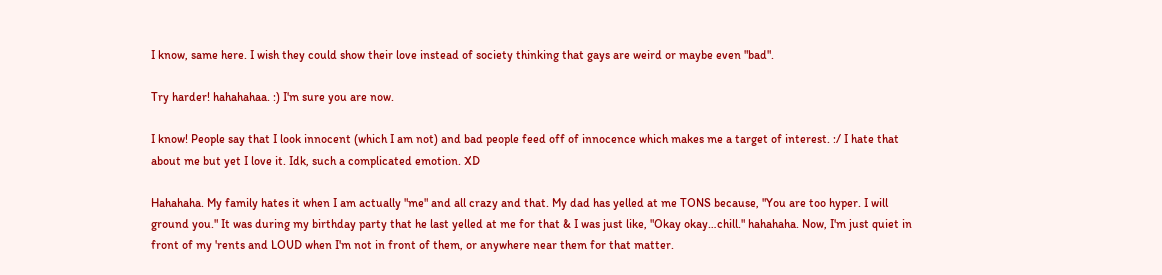I know, same here. I wish they could show their love instead of society thinking that gays are weird or maybe even "bad".

Try harder! hahahahaa. :) I'm sure you are now.

I know! People say that I look innocent (which I am not) and bad people feed off of innocence which makes me a target of interest. :/ I hate that about me but yet I love it. Idk, such a complicated emotion. XD

Hahahaha. My family hates it when I am actually "me" and all crazy and that. My dad has yelled at me TONS because, "You are too hyper. I will ground you." It was during my birthday party that he last yelled at me for that & I was just like, "Okay okay…chill." hahahaha. Now, I'm just quiet in front of my 'rents and LOUD when I'm not in front of them, or anywhere near them for that matter.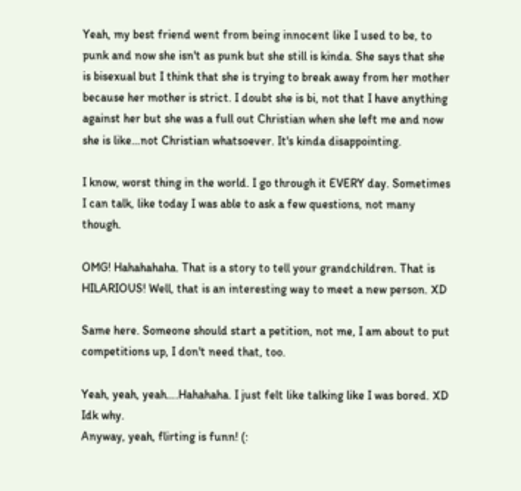Yeah, my best friend went from being innocent like I used to be, to punk and now she isn't as punk but she still is kinda. She says that she is bisexual but I think that she is trying to break away from her mother because her mother is strict. I doubt she is bi, not that I have anything against her but she was a full out Christian when she left me and now she is like…not Christian whatsoever. It's kinda disappointing.

I know, worst thing in the world. I go through it EVERY day. Sometimes I can talk, like today I was able to ask a few questions, not many though.

OMG! Hahahahaha. That is a story to tell your grandchildren. That is HILARIOUS! Well, that is an interesting way to meet a new person. XD

Same here. Someone should start a petition, not me, I am about to put competitions up, I don't need that, too.

Yeah, yeah, yeah….Hahahaha. I just felt like talking like I was bored. XD Idk why.
Anyway, yeah, flirting is funn! (: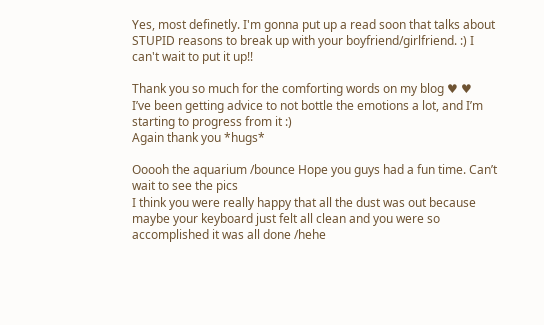Yes, most definetly. I'm gonna put up a read soon that talks about STUPID reasons to break up with your boyfriend/girlfriend. :) I can't wait to put it up!!

Thank you so much for the comforting words on my blog ♥ ♥
I’ve been getting advice to not bottle the emotions a lot, and I’m starting to progress from it :)
Again thank you *hugs*

Ooooh the aquarium /bounce Hope you guys had a fun time. Can’t wait to see the pics
I think you were really happy that all the dust was out because maybe your keyboard just felt all clean and you were so accomplished it was all done /hehe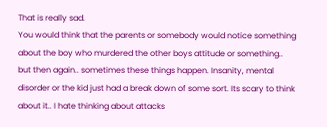That is really sad.
You would think that the parents or somebody would notice something about the boy who murdered the other boys attitude or something.. but then again.. sometimes these things happen. Insanity, mental disorder or the kid just had a break down of some sort. Its scary to think about it.. I hate thinking about attacks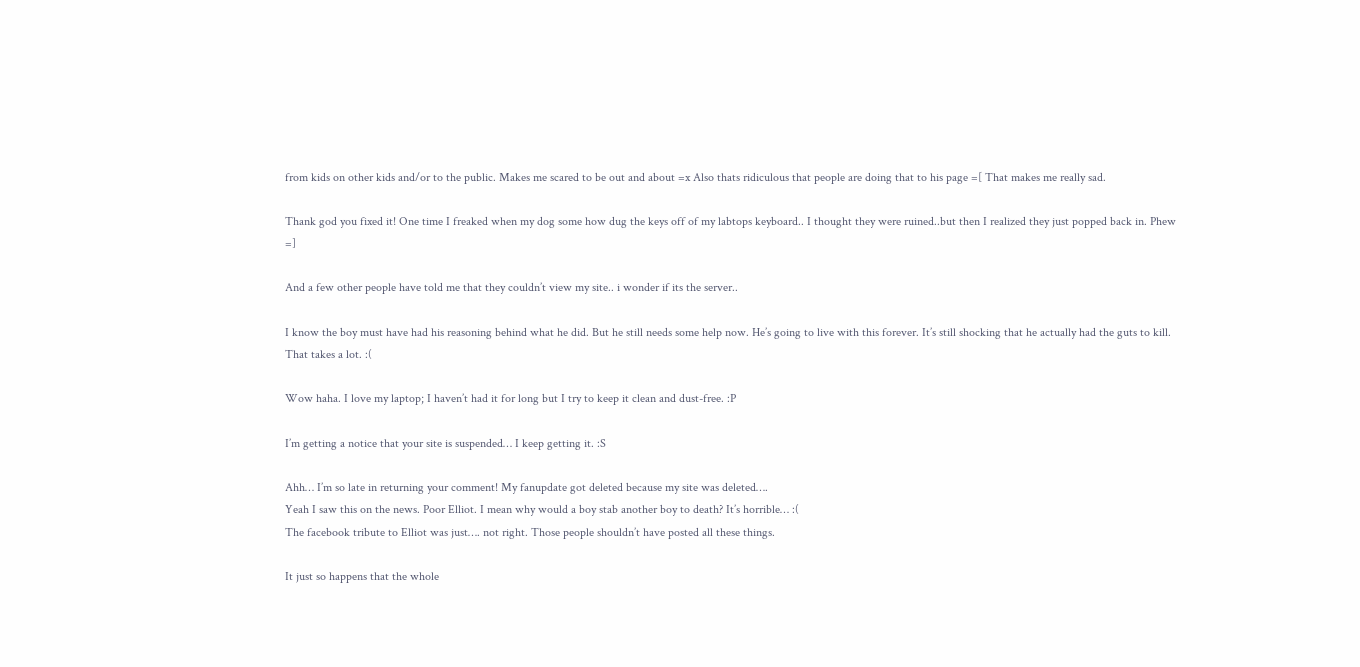from kids on other kids and/or to the public. Makes me scared to be out and about =x Also thats ridiculous that people are doing that to his page =[ That makes me really sad.

Thank god you fixed it! One time I freaked when my dog some how dug the keys off of my labtops keyboard.. I thought they were ruined..but then I realized they just popped back in. Phew =]

And a few other people have told me that they couldn’t view my site.. i wonder if its the server..

I know the boy must have had his reasoning behind what he did. But he still needs some help now. He’s going to live with this forever. It’s still shocking that he actually had the guts to kill. That takes a lot. :(

Wow haha. I love my laptop; I haven’t had it for long but I try to keep it clean and dust-free. :P

I’m getting a notice that your site is suspended… I keep getting it. :S

Ahh… I’m so late in returning your comment! My fanupdate got deleted because my site was deleted….
Yeah I saw this on the news. Poor Elliot. I mean why would a boy stab another boy to death? It’s horrible… :(
The facebook tribute to Elliot was just…. not right. Those people shouldn’t have posted all these things.

It just so happens that the whole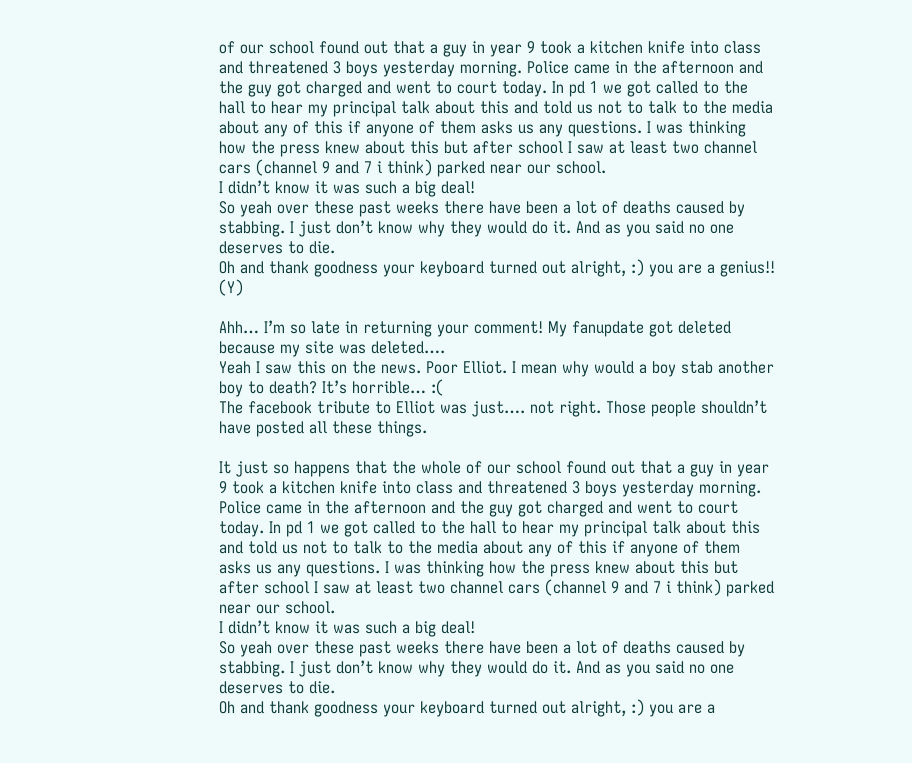of our school found out that a guy in year 9 took a kitchen knife into class and threatened 3 boys yesterday morning. Police came in the afternoon and the guy got charged and went to court today. In pd 1 we got called to the hall to hear my principal talk about this and told us not to talk to the media about any of this if anyone of them asks us any questions. I was thinking how the press knew about this but after school I saw at least two channel cars (channel 9 and 7 i think) parked near our school.
I didn’t know it was such a big deal!
So yeah over these past weeks there have been a lot of deaths caused by stabbing. I just don’t know why they would do it. And as you said no one deserves to die.
Oh and thank goodness your keyboard turned out alright, :) you are a genius!! (Y)

Ahh… I’m so late in returning your comment! My fanupdate got deleted because my site was deleted….
Yeah I saw this on the news. Poor Elliot. I mean why would a boy stab another boy to death? It’s horrible… :(
The facebook tribute to Elliot was just…. not right. Those people shouldn’t have posted all these things.

It just so happens that the whole of our school found out that a guy in year 9 took a kitchen knife into class and threatened 3 boys yesterday morning. Police came in the afternoon and the guy got charged and went to court today. In pd 1 we got called to the hall to hear my principal talk about this and told us not to talk to the media about any of this if anyone of them asks us any questions. I was thinking how the press knew about this but after school I saw at least two channel cars (channel 9 and 7 i think) parked near our school.
I didn’t know it was such a big deal!
So yeah over these past weeks there have been a lot of deaths caused by stabbing. I just don’t know why they would do it. And as you said no one deserves to die.
Oh and thank goodness your keyboard turned out alright, :) you are a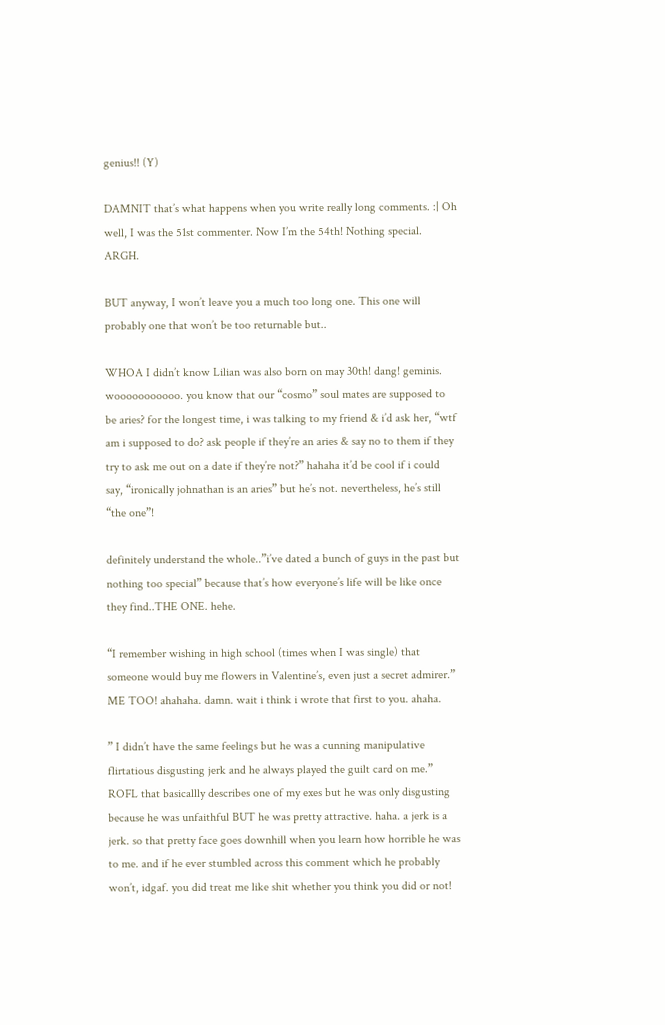genius!! (Y)

DAMNIT that’s what happens when you write really long comments. :| Oh well, I was the 51st commenter. Now I’m the 54th! Nothing special. ARGH.

BUT anyway, I won’t leave you a much too long one. This one will probably one that won’t be too returnable but..

WHOA I didn’t know Lilian was also born on may 30th! dang! geminis. wooooooooooo. you know that our “cosmo” soul mates are supposed to be aries? for the longest time, i was talking to my friend & i’d ask her, “wtf am i supposed to do? ask people if they’re an aries & say no to them if they try to ask me out on a date if they’re not?” hahaha it’d be cool if i could say, “ironically johnathan is an aries” but he’s not. nevertheless, he’s still “the one”!

definitely understand the whole..”i’ve dated a bunch of guys in the past but nothing too special” because that’s how everyone’s life will be like once they find..THE ONE. hehe.

“I remember wishing in high school (times when I was single) that someone would buy me flowers in Valentine’s, even just a secret admirer.” ME TOO! ahahaha. damn. wait i think i wrote that first to you. ahaha.

” I didn’t have the same feelings but he was a cunning manipulative flirtatious disgusting jerk and he always played the guilt card on me.” ROFL that basicallly describes one of my exes but he was only disgusting because he was unfaithful BUT he was pretty attractive. haha. a jerk is a jerk. so that pretty face goes downhill when you learn how horrible he was to me. and if he ever stumbled across this comment which he probably won’t, idgaf. you did treat me like shit whether you think you did or not!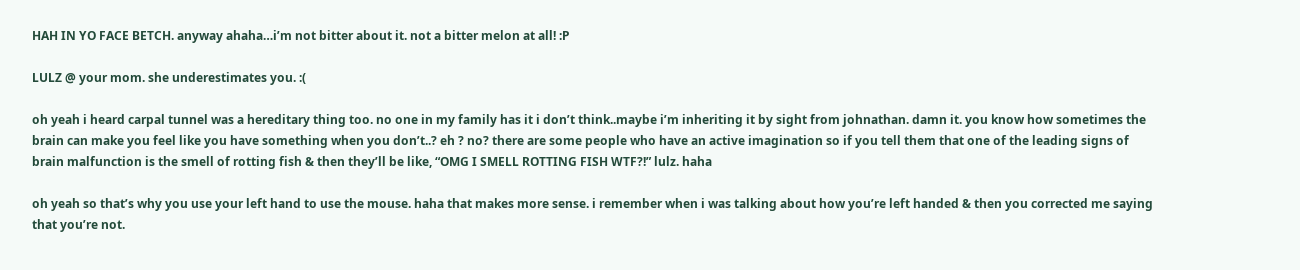HAH IN YO FACE BETCH. anyway ahaha…i’m not bitter about it. not a bitter melon at all! :P

LULZ @ your mom. she underestimates you. :(

oh yeah i heard carpal tunnel was a hereditary thing too. no one in my family has it i don’t think..maybe i’m inheriting it by sight from johnathan. damn it. you know how sometimes the brain can make you feel like you have something when you don’t..? eh ? no? there are some people who have an active imagination so if you tell them that one of the leading signs of brain malfunction is the smell of rotting fish & then they’ll be like, “OMG I SMELL ROTTING FISH WTF?!” lulz. haha

oh yeah so that’s why you use your left hand to use the mouse. haha that makes more sense. i remember when i was talking about how you’re left handed & then you corrected me saying that you’re not.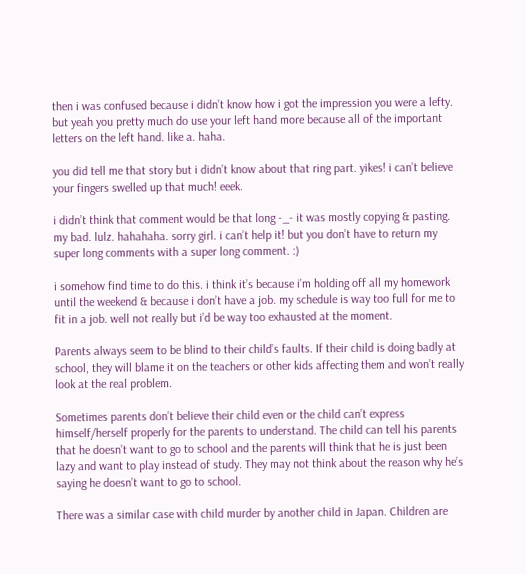then i was confused because i didn’t know how i got the impression you were a lefty. but yeah you pretty much do use your left hand more because all of the important letters on the left hand. like a. haha.

you did tell me that story but i didn’t know about that ring part. yikes! i can’t believe your fingers swelled up that much! eeek.

i didn’t think that comment would be that long -_- it was mostly copying & pasting. my bad. lulz. hahahaha. sorry girl. i can’t help it! but you don’t have to return my super long comments with a super long comment. :)

i somehow find time to do this. i think it’s because i’m holding off all my homework until the weekend & because i don’t have a job. my schedule is way too full for me to fit in a job. well not really but i’d be way too exhausted at the moment.

Parents always seem to be blind to their child’s faults. If their child is doing badly at school, they will blame it on the teachers or other kids affecting them and won’t really look at the real problem.

Sometimes parents don’t believe their child even or the child can’t express himself/herself properly for the parents to understand. The child can tell his parents that he doesn’t want to go to school and the parents will think that he is just been lazy and want to play instead of study. They may not think about the reason why he’s saying he doesn’t want to go to school.

There was a similar case with child murder by another child in Japan. Children are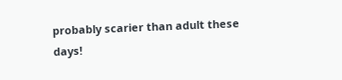probably scarier than adult these days!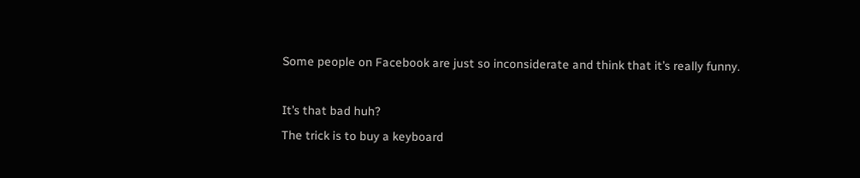Some people on Facebook are just so inconsiderate and think that it’s really funny.

It’s that bad huh?
The trick is to buy a keyboard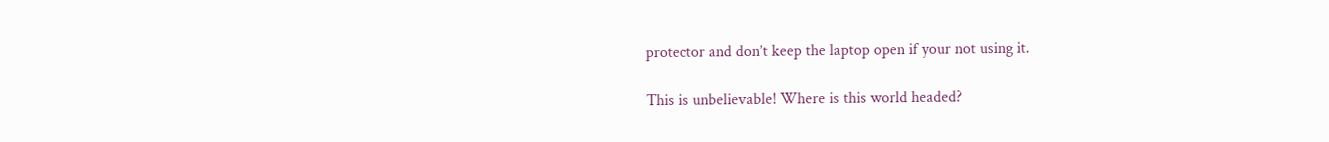protector and don’t keep the laptop open if your not using it.

This is unbelievable! Where is this world headed?